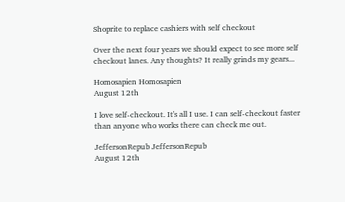Shoprite to replace cashiers with self checkout

Over the next four years we should expect to see more self checkout lanes. Any thoughts? It really grinds my gears...

Homosapien Homosapien
August 12th

I love self-checkout. It's all I use. I can self-checkout faster than anyone who works there can check me out.

JeffersonRepub JeffersonRepub
August 12th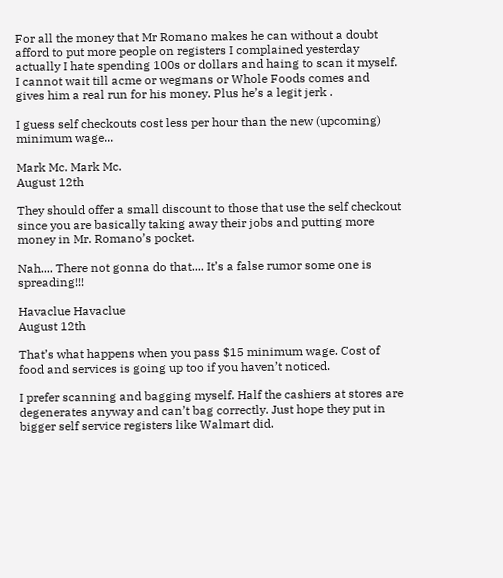For all the money that Mr Romano makes he can without a doubt afford to put more people on registers I complained yesterday actually I hate spending 100s or dollars and haing to scan it myself. I cannot wait till acme or wegmans or Whole Foods comes and gives him a real run for his money. Plus he’s a legit jerk .

I guess self checkouts cost less per hour than the new (upcoming) minimum wage...

Mark Mc. Mark Mc.
August 12th

They should offer a small discount to those that use the self checkout since you are basically taking away their jobs and putting more money in Mr. Romano’s pocket.

Nah.... There not gonna do that.... It’s a false rumor some one is spreading!!!

Havaclue Havaclue
August 12th

That’s what happens when you pass $15 minimum wage. Cost of food and services is going up too if you haven’t noticed.

I prefer scanning and bagging myself. Half the cashiers at stores are degenerates anyway and can’t bag correctly. Just hope they put in bigger self service registers like Walmart did.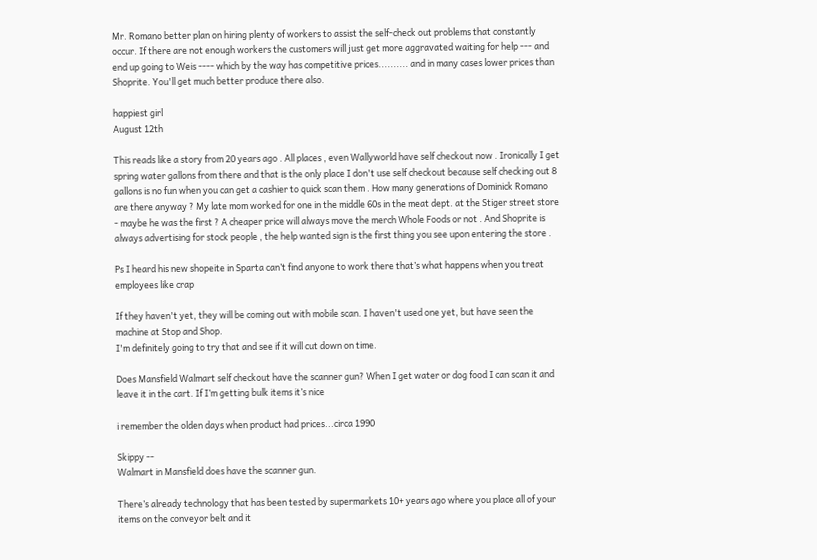Mr. Romano better plan on hiring plenty of workers to assist the self-check out problems that constantly occur. If there are not enough workers the customers will just get more aggravated waiting for help --- and end up going to Weis ---- which by the way has competitive prices.......... and in many cases lower prices than Shoprite. You'll get much better produce there also.

happiest girl
August 12th

This reads like a story from 20 years ago . All places , even Wallyworld have self checkout now . Ironically I get spring water gallons from there and that is the only place I don't use self checkout because self checking out 8 gallons is no fun when you can get a cashier to quick scan them . How many generations of Dominick Romano are there anyway ? My late mom worked for one in the middle 60s in the meat dept. at the Stiger street store - maybe he was the first ? A cheaper price will always move the merch Whole Foods or not . And Shoprite is always advertising for stock people , the help wanted sign is the first thing you see upon entering the store .

Ps I heard his new shopeite in Sparta can’t find anyone to work there that’s what happens when you treat employees like crap

If they haven't yet, they will be coming out with mobile scan. I haven't used one yet, but have seen the machine at Stop and Shop.
I'm definitely going to try that and see if it will cut down on time.

Does Mansfield Walmart self checkout have the scanner gun? When I get water or dog food I can scan it and leave it in the cart. If I’m getting bulk items it’s nice

i remember the olden days when product had prices...circa 1990

Skippy --
Walmart in Mansfield does have the scanner gun.

There’s already technology that has been tested by supermarkets 10+ years ago where you place all of your items on the conveyor belt and it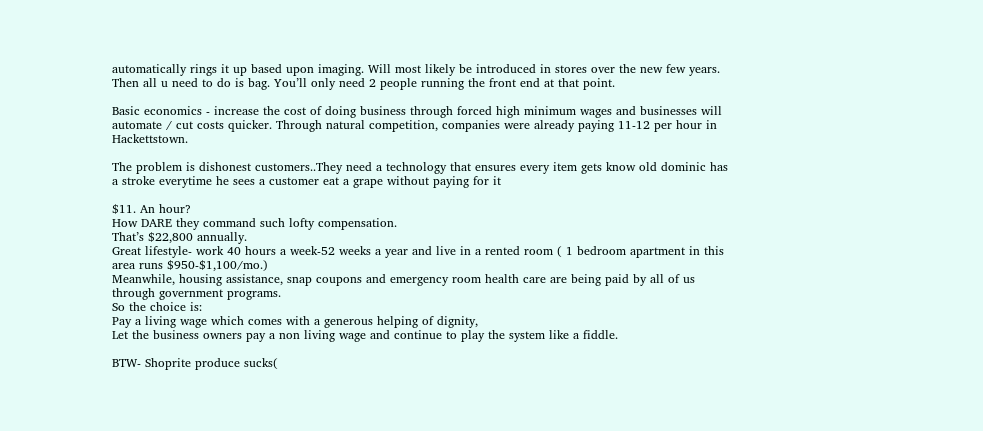automatically rings it up based upon imaging. Will most likely be introduced in stores over the new few years. Then all u need to do is bag. You’ll only need 2 people running the front end at that point.

Basic economics - increase the cost of doing business through forced high minimum wages and businesses will automate / cut costs quicker. Through natural competition, companies were already paying 11-12 per hour in Hackettstown.

The problem is dishonest customers..They need a technology that ensures every item gets know old dominic has a stroke everytime he sees a customer eat a grape without paying for it

$11. An hour?
How DARE they command such lofty compensation.
That’s $22,800 annually.
Great lifestyle- work 40 hours a week-52 weeks a year and live in a rented room ( 1 bedroom apartment in this area runs $950-$1,100/mo.)
Meanwhile, housing assistance, snap coupons and emergency room health care are being paid by all of us through government programs.
So the choice is:
Pay a living wage which comes with a generous helping of dignity,
Let the business owners pay a non living wage and continue to play the system like a fiddle.

BTW- Shoprite produce sucks(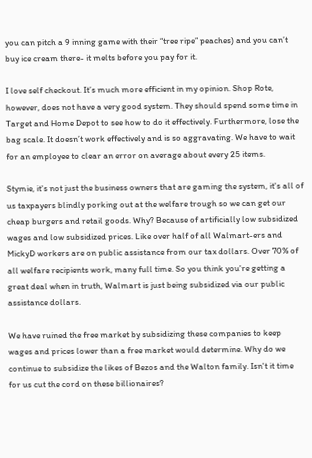you can pitch a 9 inning game with their “tree ripe” peaches) and you can’t buy ice cream there- it melts before you pay for it.

I love self checkout. It’s much more efficient in my opinion. Shop Rote, however, does not have a very good system. They should spend some time in Target and Home Depot to see how to do it effectively. Furthermore, lose the bag scale. It doesn’t work effectively and is so aggravating. We have to wait for an employee to clear an error on average about every 25 items.

Stymie, it's not just the business owners that are gaming the system, it's all of us taxpayers blindly porking out at the welfare trough so we can get our cheap burgers and retail goods. Why? Because of artificially low subsidized wages and low subsidized prices. Like over half of all Walmart-ers and MickyD workers are on public assistance from our tax dollars. Over 70% of all welfare recipients work, many full time. So you think you're getting a great deal when in truth, Walmart is just being subsidized via our public assistance dollars.

We have ruined the free market by subsidizing these companies to keep wages and prices lower than a free market would determine. Why do we continue to subsidize the likes of Bezos and the Walton family. Isn't it time for us cut the cord on these billionaires?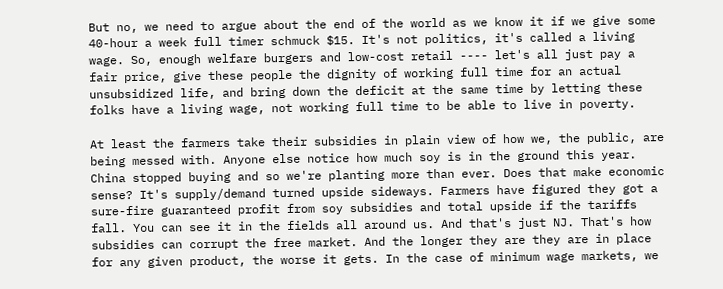But no, we need to argue about the end of the world as we know it if we give some 40-hour a week full timer schmuck $15. It's not politics, it's called a living wage. So, enough welfare burgers and low-cost retail ---- let's all just pay a fair price, give these people the dignity of working full time for an actual unsubsidized life, and bring down the deficit at the same time by letting these folks have a living wage, not working full time to be able to live in poverty.

At least the farmers take their subsidies in plain view of how we, the public, are being messed with. Anyone else notice how much soy is in the ground this year. China stopped buying and so we're planting more than ever. Does that make economic sense? It's supply/demand turned upside sideways. Farmers have figured they got a sure-fire guaranteed profit from soy subsidies and total upside if the tariffs fall. You can see it in the fields all around us. And that's just NJ. That's how subsidies can corrupt the free market. And the longer they are they are in place for any given product, the worse it gets. In the case of minimum wage markets, we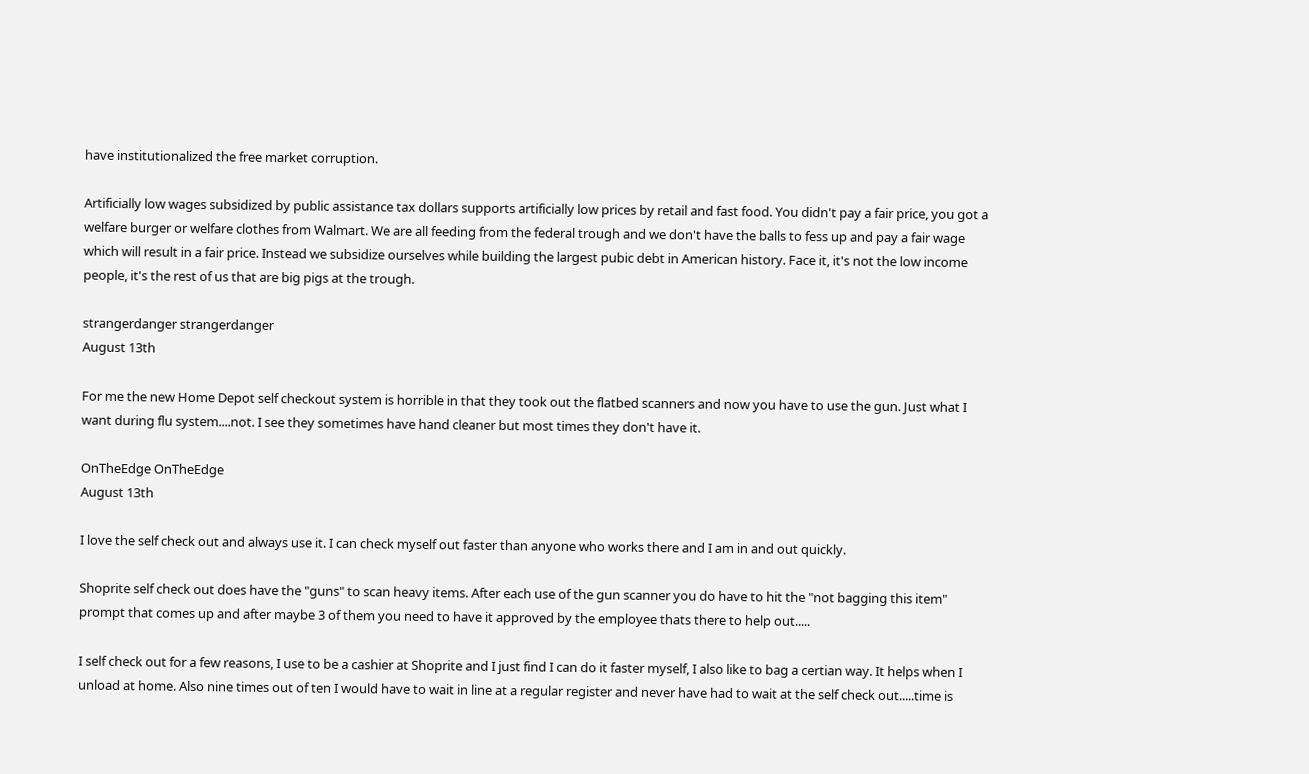have institutionalized the free market corruption.

Artificially low wages subsidized by public assistance tax dollars supports artificially low prices by retail and fast food. You didn't pay a fair price, you got a welfare burger or welfare clothes from Walmart. We are all feeding from the federal trough and we don't have the balls to fess up and pay a fair wage which will result in a fair price. Instead we subsidize ourselves while building the largest pubic debt in American history. Face it, it's not the low income people, it's the rest of us that are big pigs at the trough.

strangerdanger strangerdanger
August 13th

For me the new Home Depot self checkout system is horrible in that they took out the flatbed scanners and now you have to use the gun. Just what I want during flu system....not. I see they sometimes have hand cleaner but most times they don't have it.

OnTheEdge OnTheEdge
August 13th

I love the self check out and always use it. I can check myself out faster than anyone who works there and I am in and out quickly.

Shoprite self check out does have the "guns" to scan heavy items. After each use of the gun scanner you do have to hit the "not bagging this item" prompt that comes up and after maybe 3 of them you need to have it approved by the employee thats there to help out.....

I self check out for a few reasons, I use to be a cashier at Shoprite and I just find I can do it faster myself, I also like to bag a certian way. It helps when I unload at home. Also nine times out of ten I would have to wait in line at a regular register and never have had to wait at the self check out.....time is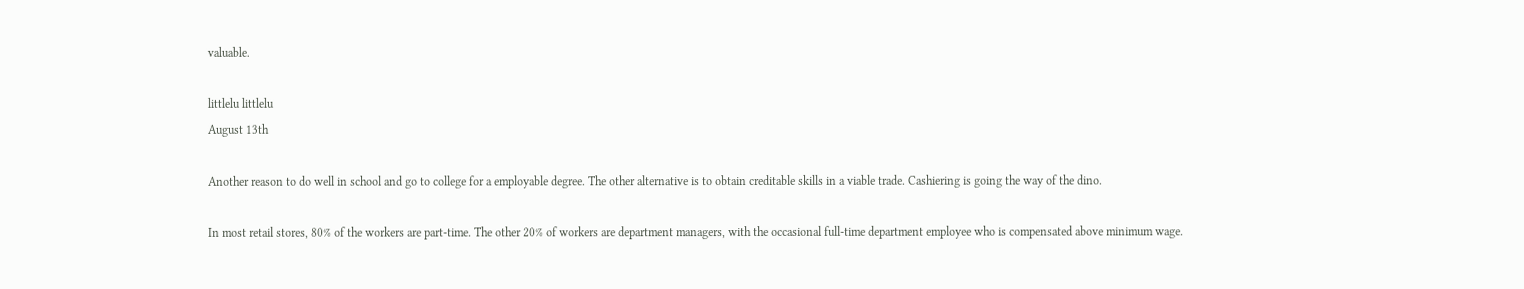valuable.

littlelu littlelu
August 13th

Another reason to do well in school and go to college for a employable degree. The other alternative is to obtain creditable skills in a viable trade. Cashiering is going the way of the dino.

In most retail stores, 80% of the workers are part-time. The other 20% of workers are department managers, with the occasional full-time department employee who is compensated above minimum wage.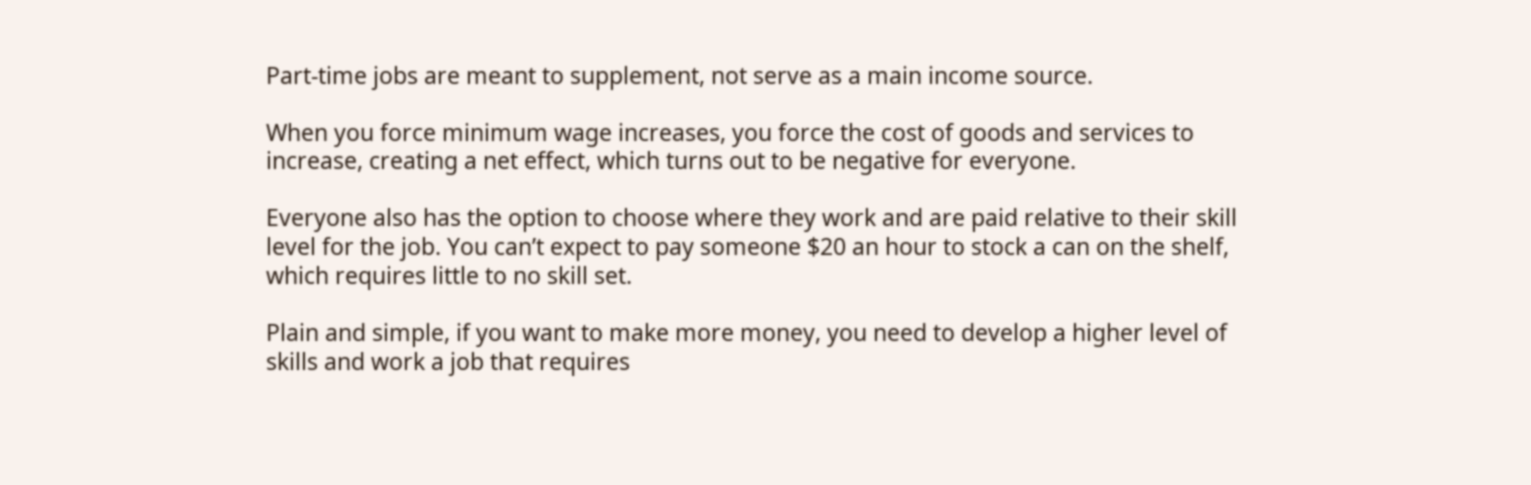Part-time jobs are meant to supplement, not serve as a main income source.

When you force minimum wage increases, you force the cost of goods and services to increase, creating a net effect, which turns out to be negative for everyone.

Everyone also has the option to choose where they work and are paid relative to their skill level for the job. You can’t expect to pay someone $20 an hour to stock a can on the shelf, which requires little to no skill set.

Plain and simple, if you want to make more money, you need to develop a higher level of skills and work a job that requires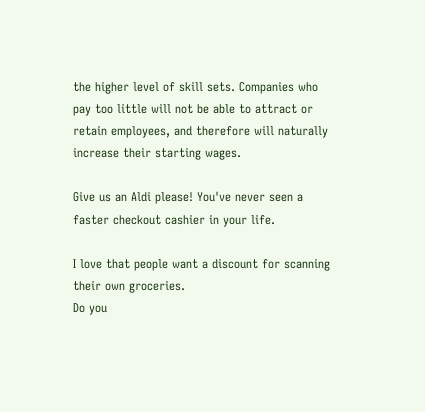the higher level of skill sets. Companies who pay too little will not be able to attract or retain employees, and therefore will naturally increase their starting wages.

Give us an Aldi please! You've never seen a faster checkout cashier in your life.

I love that people want a discount for scanning their own groceries.
Do you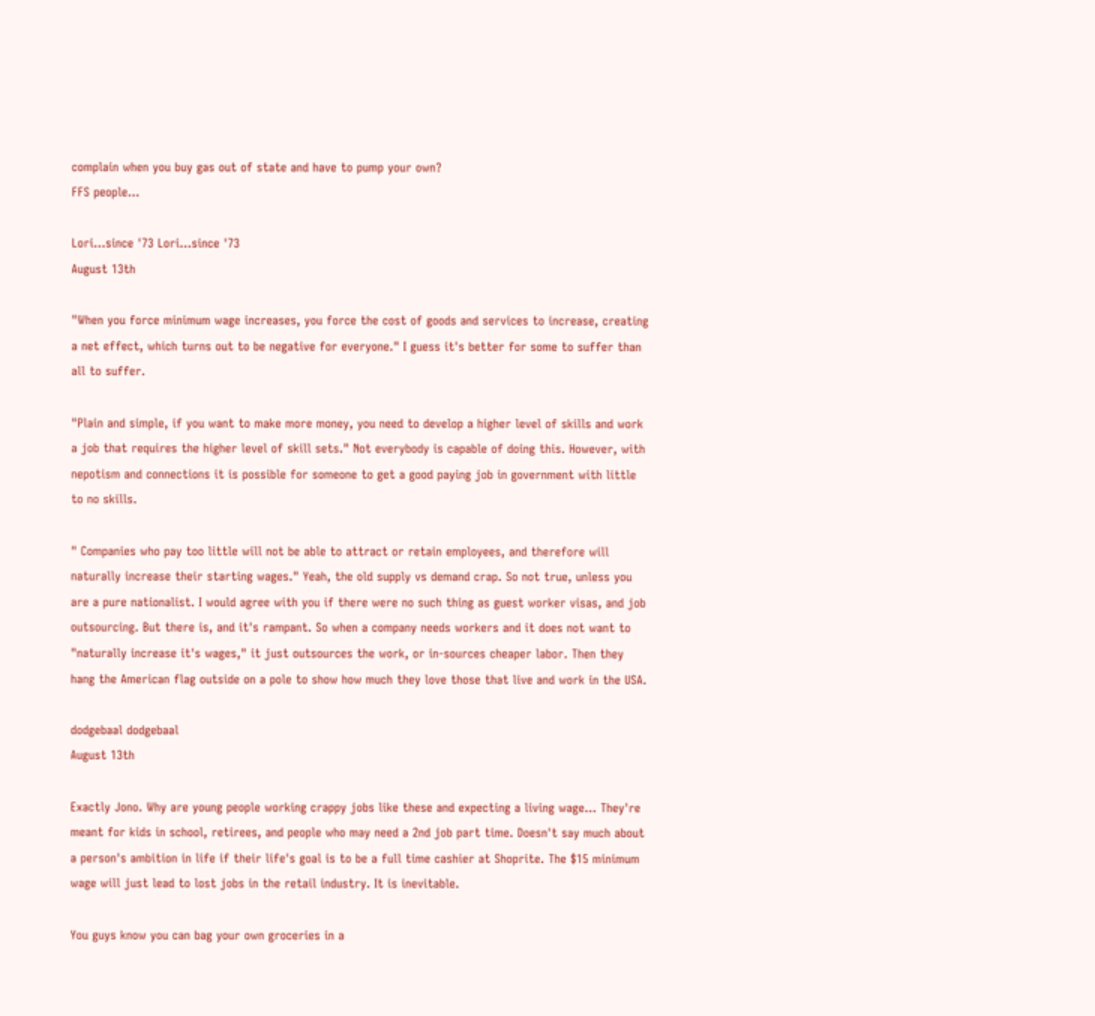complain when you buy gas out of state and have to pump your own?
FFS people...

Lori...since '73 Lori...since '73
August 13th

"When you force minimum wage increases, you force the cost of goods and services to increase, creating a net effect, which turns out to be negative for everyone." I guess it's better for some to suffer than all to suffer.

"Plain and simple, if you want to make more money, you need to develop a higher level of skills and work a job that requires the higher level of skill sets." Not everybody is capable of doing this. However, with nepotism and connections it is possible for someone to get a good paying job in government with little to no skills.

" Companies who pay too little will not be able to attract or retain employees, and therefore will naturally increase their starting wages." Yeah, the old supply vs demand crap. So not true, unless you are a pure nationalist. I would agree with you if there were no such thing as guest worker visas, and job outsourcing. But there is, and it's rampant. So when a company needs workers and it does not want to "naturally increase it's wages," it just outsources the work, or in-sources cheaper labor. Then they hang the American flag outside on a pole to show how much they love those that live and work in the USA.

dodgebaal dodgebaal
August 13th

Exactly Jono. Why are young people working crappy jobs like these and expecting a living wage... They're meant for kids in school, retirees, and people who may need a 2nd job part time. Doesn't say much about a person's ambition in life if their life's goal is to be a full time cashier at Shoprite. The $15 minimum wage will just lead to lost jobs in the retail industry. It is inevitable.

You guys know you can bag your own groceries in a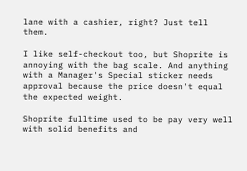lane with a cashier, right? Just tell them.

I like self-checkout too, but Shoprite is annoying with the bag scale. And anything with a Manager's Special sticker needs approval because the price doesn't equal the expected weight.

Shoprite fulltime used to be pay very well with solid benefits and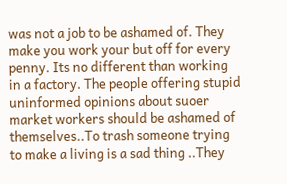was not a job to be ashamed of. They make you work your but off for every penny. Its no different than working in a factory. The people offering stupid uninformed opinions about suoer market workers should be ashamed of themselves..To trash someone trying to make a living is a sad thing ..They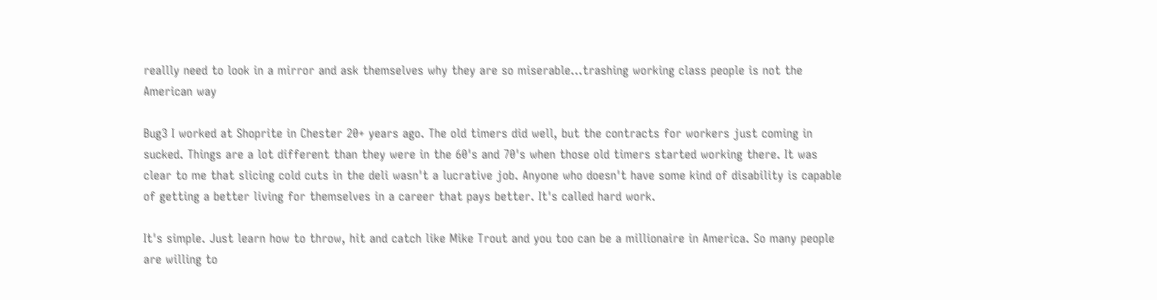reallly need to look in a mirror and ask themselves why they are so miserable...trashing working class people is not the American way

Bug3 I worked at Shoprite in Chester 20+ years ago. The old timers did well, but the contracts for workers just coming in sucked. Things are a lot different than they were in the 60's and 70's when those old timers started working there. It was clear to me that slicing cold cuts in the deli wasn't a lucrative job. Anyone who doesn't have some kind of disability is capable of getting a better living for themselves in a career that pays better. It's called hard work.

It's simple. Just learn how to throw, hit and catch like Mike Trout and you too can be a millionaire in America. So many people are willing to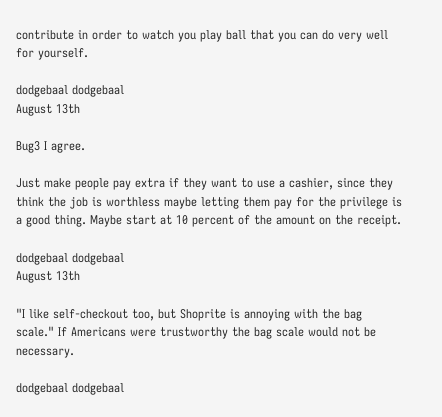contribute in order to watch you play ball that you can do very well for yourself.

dodgebaal dodgebaal
August 13th

Bug3 I agree.

Just make people pay extra if they want to use a cashier, since they think the job is worthless maybe letting them pay for the privilege is a good thing. Maybe start at 10 percent of the amount on the receipt.

dodgebaal dodgebaal
August 13th

"I like self-checkout too, but Shoprite is annoying with the bag scale." If Americans were trustworthy the bag scale would not be necessary.

dodgebaal dodgebaal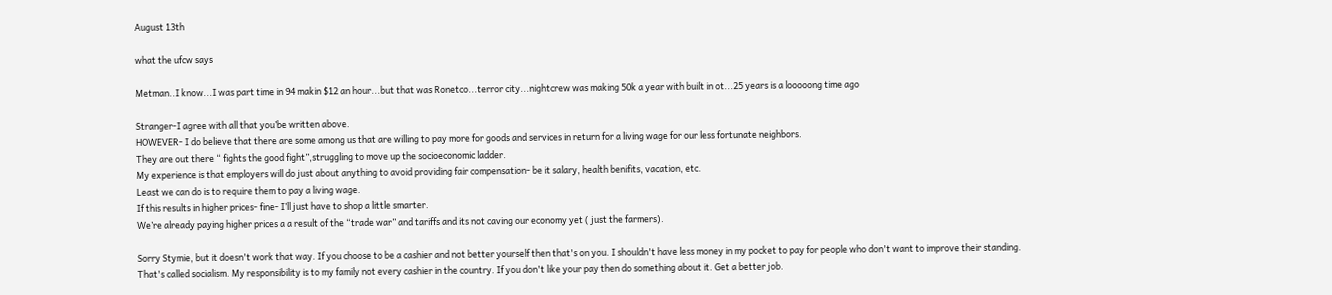August 13th

what the ufcw says

Metman..I know...I was part time in 94 makin $12 an hour...but that was Ronetco...terror city...nightcrew was making 50k a year with built in ot...25 years is a looooong time ago

Stranger-I agree with all that you’be written above.
HOWEVER- I do believe that there are some among us that are willing to pay more for goods and services in return for a living wage for our less fortunate neighbors.
They are out there “ fights the good fight”,struggling to move up the socioeconomic ladder.
My experience is that employers will do just about anything to avoid providing fair compensation- be it salary, health benifits, vacation, etc.
Least we can do is to require them to pay a living wage.
If this results in higher prices- fine- I’ll just have to shop a little smarter.
We’re already paying higher prices a a result of the “trade war” and tariffs and its not caving our economy yet ( just the farmers).

Sorry Stymie, but it doesn't work that way. If you choose to be a cashier and not better yourself then that's on you. I shouldn't have less money in my pocket to pay for people who don't want to improve their standing. That's called socialism. My responsibility is to my family not every cashier in the country. If you don't like your pay then do something about it. Get a better job.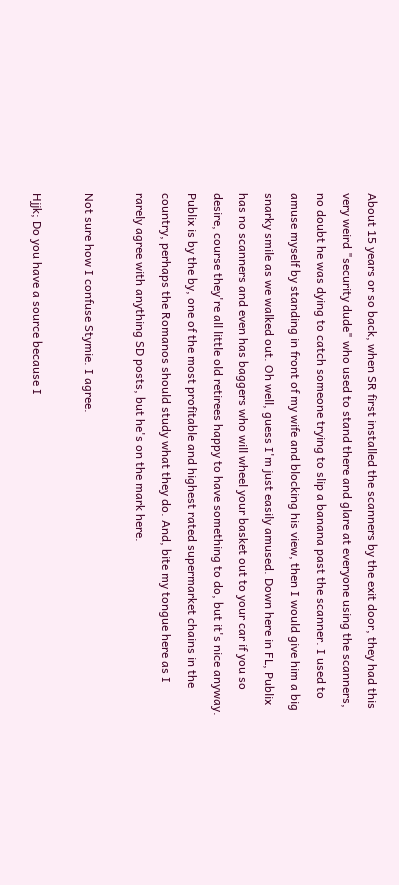About 15 years or so back, when SR first installed the scanners by the exit door, they had this very weird "security dude" who used to stand there and glare at everyone using the scanners, no doubt he was dying to catch someone trying to slip a banana past the scanner. I used to amuse myself by standing in front of my wife and blocking his view, then I would give him a big snarky smile as we walked out. Oh well, guess I'm just easily amused. Down here in FL, Publix has no scanners and even has baggers who will wheel your basket out to your car if you so desire, course they're all little old retirees happy to have something to do, but it's nice anyway. Publix is by the by, one of the most profitable and highest rated supermarket chains in the country, perhaps the Romanos should study what they do. And, bite my tongue here as I rarely agree with anything SD posts, but he's on the mark here.

Not sure how I confuse Stymie. I agree.

Hjjk; Do you have a source because I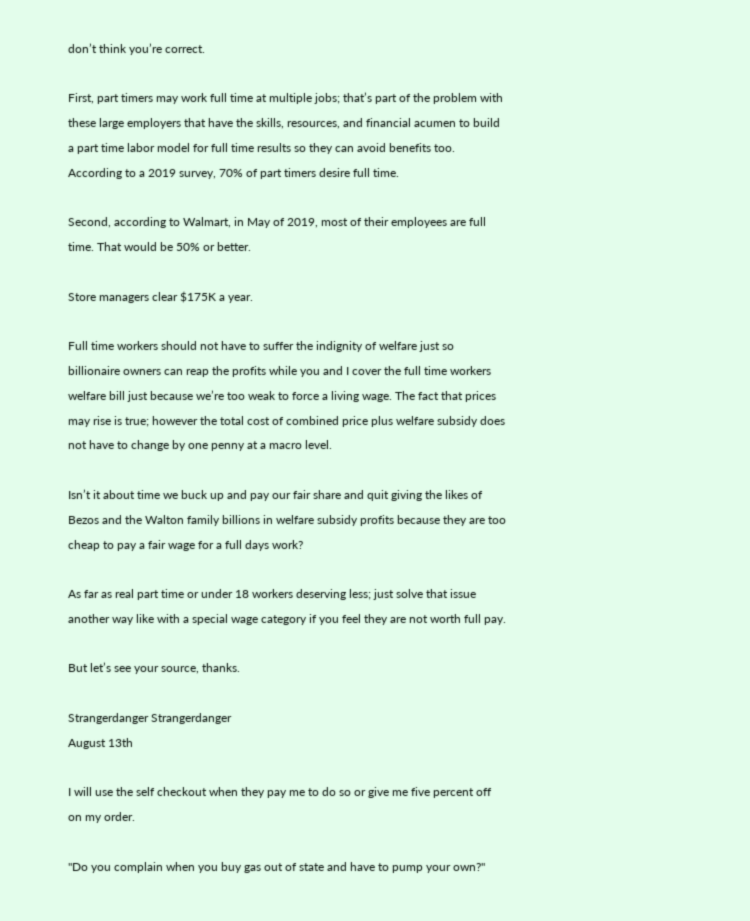don’t think you’re correct.

First, part timers may work full time at multiple jobs; that’s part of the problem with these large employers that have the skills, resources, and financial acumen to build a part time labor model for full time results so they can avoid benefits too. According to a 2019 survey, 70% of part timers desire full time.

Second, according to Walmart, in May of 2019, most of their employees are full time. That would be 50% or better.

Store managers clear $175K a year.

Full time workers should not have to suffer the indignity of welfare just so billionaire owners can reap the profits while you and I cover the full time workers welfare bill just because we’re too weak to force a living wage. The fact that prices may rise is true; however the total cost of combined price plus welfare subsidy does not have to change by one penny at a macro level.

Isn’t it about time we buck up and pay our fair share and quit giving the likes of Bezos and the Walton family billions in welfare subsidy profits because they are too cheap to pay a fair wage for a full days work?

As far as real part time or under 18 workers deserving less; just solve that issue another way like with a special wage category if you feel they are not worth full pay.

But let’s see your source, thanks.

Strangerdanger Strangerdanger
August 13th

I will use the self checkout when they pay me to do so or give me five percent off on my order.

"Do you complain when you buy gas out of state and have to pump your own?"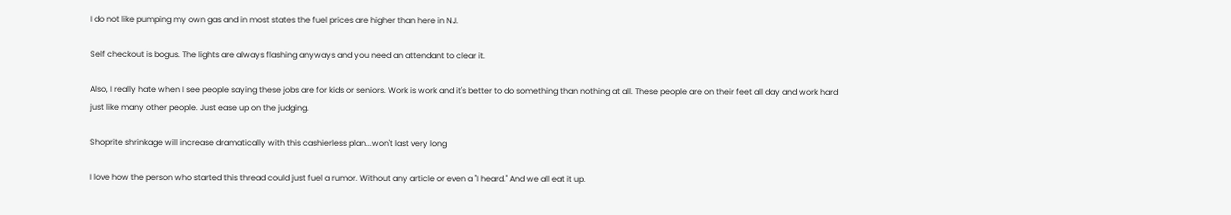I do not like pumping my own gas and in most states the fuel prices are higher than here in NJ.

Self checkout is bogus. The lights are always flashing anyways and you need an attendant to clear it.

Also, I really hate when I see people saying these jobs are for kids or seniors. Work is work and it's better to do something than nothing at all. These people are on their feet all day and work hard just like many other people. Just ease up on the judging.

Shoprite shrinkage will increase dramatically with this cashierless plan...won't last very long

I love how the person who started this thread could just fuel a rumor. Without any article or even a "I heard." And we all eat it up.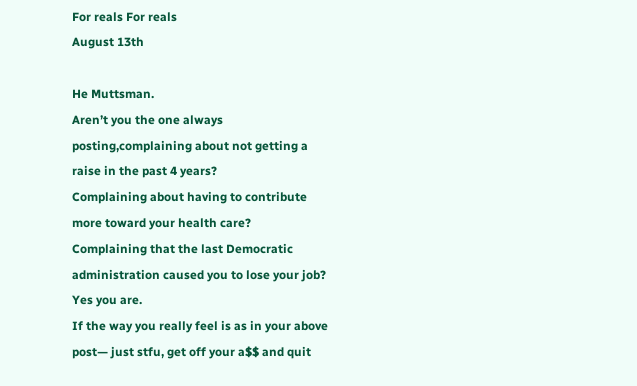For reals For reals
August 13th

He Muttsman.
Aren’t you the one always posting,complaining about not getting a raise in the past 4 years?
Complaining about having to contribute more toward your health care?
Complaining that the last Democratic administration caused you to lose your job?
Yes you are.
If the way you really feel is as in your above post— just stfu, get off your a$$ and quit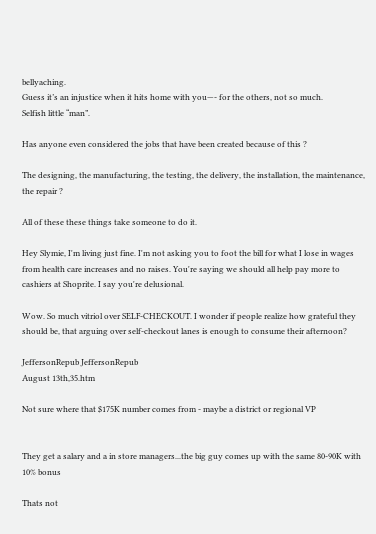bellyaching.
Guess it’s an injustice when it hits home with you—- for the others, not so much.
Selfish little “man”.

Has anyone even considered the jobs that have been created because of this ?

The designing, the manufacturing, the testing, the delivery, the installation, the maintenance, the repair ?

All of these these things take someone to do it.

Hey Slymie, I'm living just fine. I'm not asking you to foot the bill for what I lose in wages from health care increases and no raises. You're saying we should all help pay more to cashiers at Shoprite. I say you're delusional.

Wow. So much vitriol over SELF-CHECKOUT. I wonder if people realize how grateful they should be, that arguing over self-checkout lanes is enough to consume their afternoon?

JeffersonRepub JeffersonRepub
August 13th,35.htm

Not sure where that $175K number comes from - maybe a district or regional VP


They get a salary and a in store managers...the big guy comes up with the same 80-90K with 10% bonus

Thats not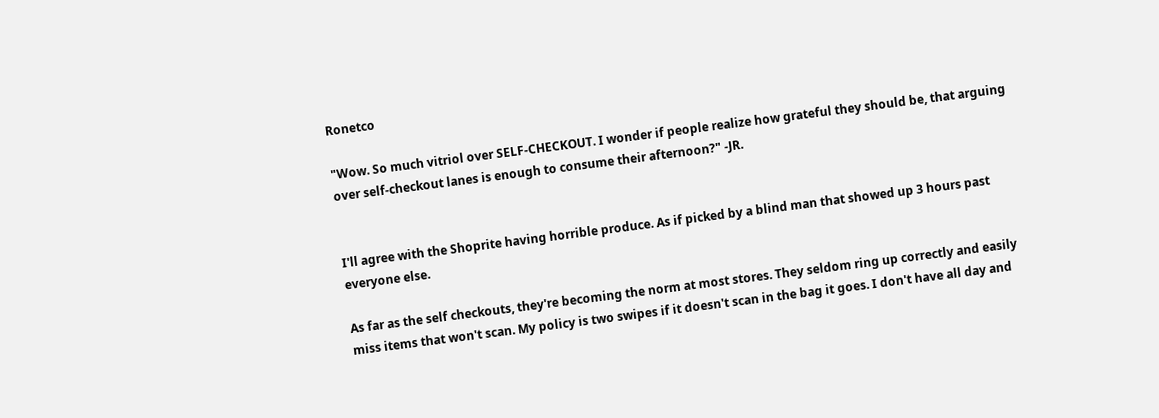Ronetco

"Wow. So much vitriol over SELF-CHECKOUT. I wonder if people realize how grateful they should be, that arguing over self-checkout lanes is enough to consume their afternoon?" -JR.


I'll agree with the Shoprite having horrible produce. As if picked by a blind man that showed up 3 hours past everyone else.

As far as the self checkouts, they're becoming the norm at most stores. They seldom ring up correctly and easily miss items that won't scan. My policy is two swipes if it doesn't scan in the bag it goes. I don't have all day and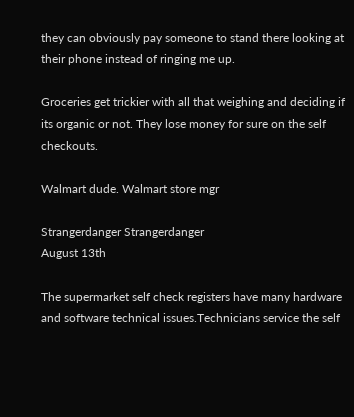they can obviously pay someone to stand there looking at their phone instead of ringing me up.

Groceries get trickier with all that weighing and deciding if its organic or not. They lose money for sure on the self checkouts.

Walmart dude. Walmart store mgr

Strangerdanger Strangerdanger
August 13th

The supermarket self check registers have many hardware and software technical issues.Technicians service the self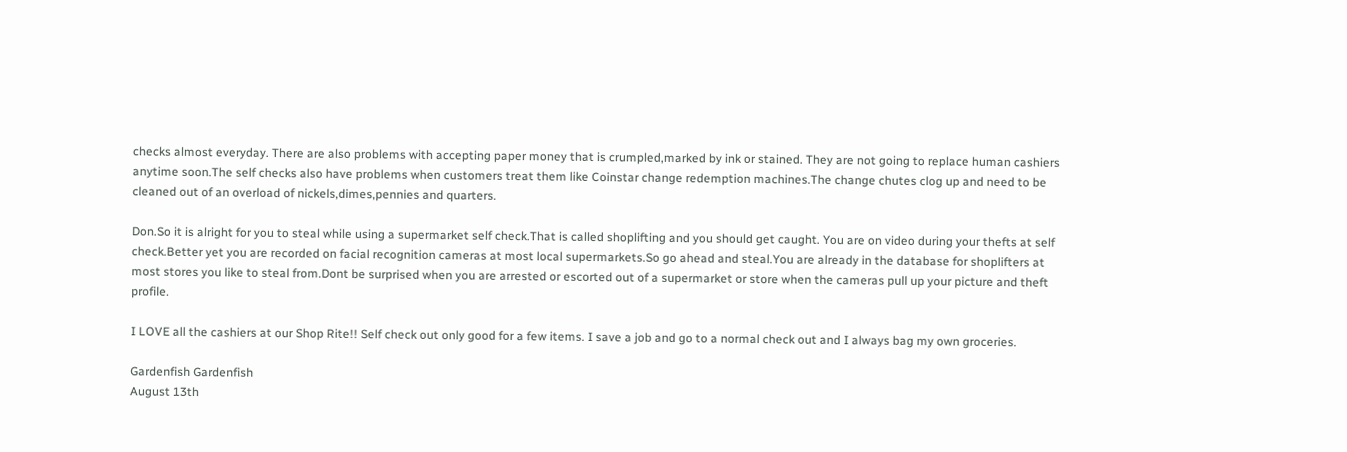checks almost everyday. There are also problems with accepting paper money that is crumpled,marked by ink or stained. They are not going to replace human cashiers anytime soon.The self checks also have problems when customers treat them like Coinstar change redemption machines.The change chutes clog up and need to be cleaned out of an overload of nickels,dimes,pennies and quarters.

Don.So it is alright for you to steal while using a supermarket self check.That is called shoplifting and you should get caught. You are on video during your thefts at self check.Better yet you are recorded on facial recognition cameras at most local supermarkets.So go ahead and steal.You are already in the database for shoplifters at most stores you like to steal from.Dont be surprised when you are arrested or escorted out of a supermarket or store when the cameras pull up your picture and theft profile.

I LOVE all the cashiers at our Shop Rite!! Self check out only good for a few items. I save a job and go to a normal check out and I always bag my own groceries.

Gardenfish Gardenfish
August 13th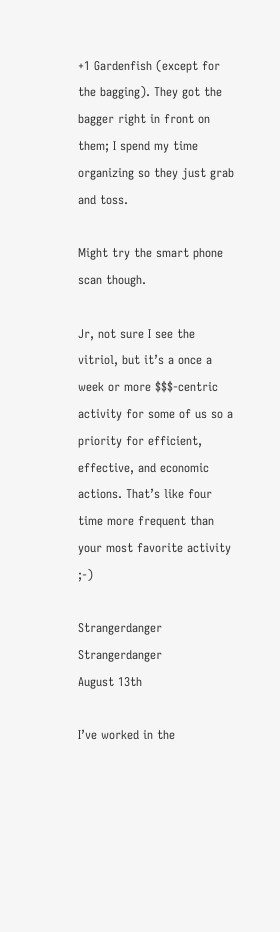+1 Gardenfish (except for the bagging). They got the bagger right in front on them; I spend my time organizing so they just grab and toss.

Might try the smart phone scan though.

Jr, not sure I see the vitriol, but it’s a once a week or more $$$-centric activity for some of us so a priority for efficient, effective, and economic actions. That’s like four time more frequent than your most favorite activity ;-)

Strangerdanger Strangerdanger
August 13th

I’ve worked in the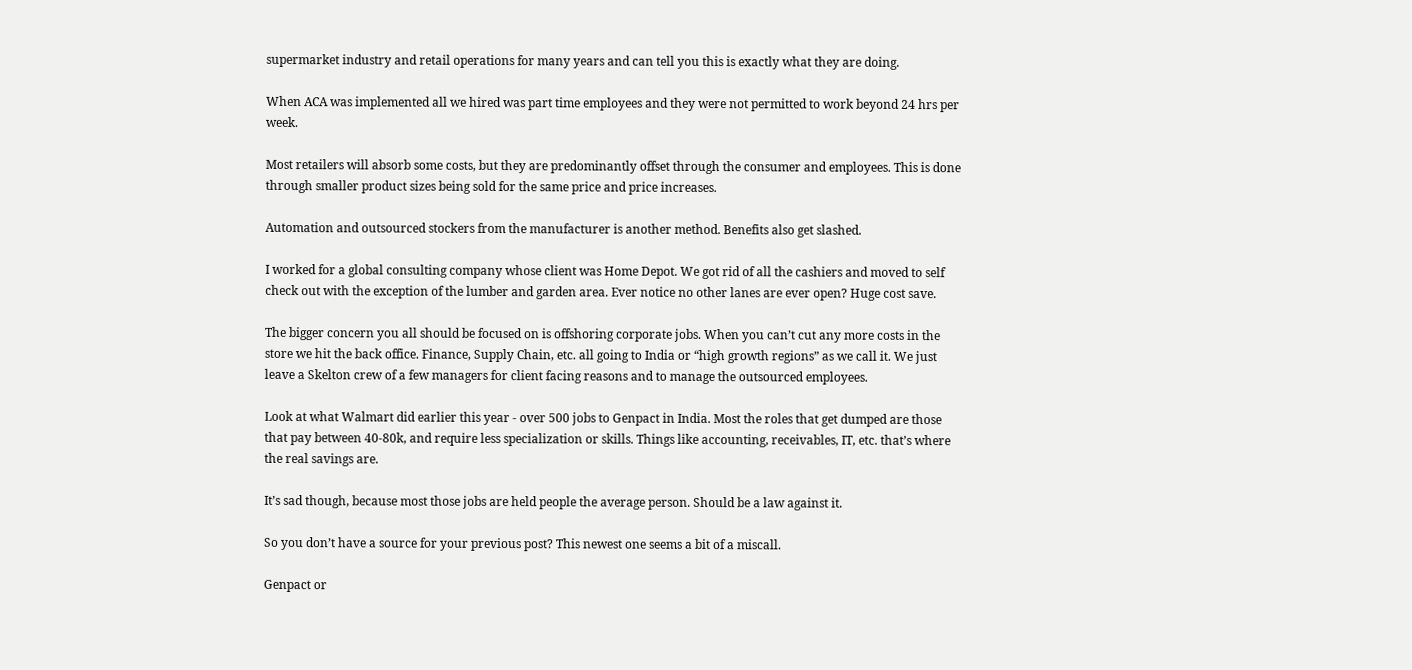supermarket industry and retail operations for many years and can tell you this is exactly what they are doing.

When ACA was implemented all we hired was part time employees and they were not permitted to work beyond 24 hrs per week.

Most retailers will absorb some costs, but they are predominantly offset through the consumer and employees. This is done through smaller product sizes being sold for the same price and price increases.

Automation and outsourced stockers from the manufacturer is another method. Benefits also get slashed.

I worked for a global consulting company whose client was Home Depot. We got rid of all the cashiers and moved to self check out with the exception of the lumber and garden area. Ever notice no other lanes are ever open? Huge cost save.

The bigger concern you all should be focused on is offshoring corporate jobs. When you can’t cut any more costs in the store we hit the back office. Finance, Supply Chain, etc. all going to India or “high growth regions” as we call it. We just leave a Skelton crew of a few managers for client facing reasons and to manage the outsourced employees.

Look at what Walmart did earlier this year - over 500 jobs to Genpact in India. Most the roles that get dumped are those that pay between 40-80k, and require less specialization or skills. Things like accounting, receivables, IT, etc. that’s where the real savings are.

It’s sad though, because most those jobs are held people the average person. Should be a law against it.

So you don’t have a source for your previous post? This newest one seems a bit of a miscall.

Genpact or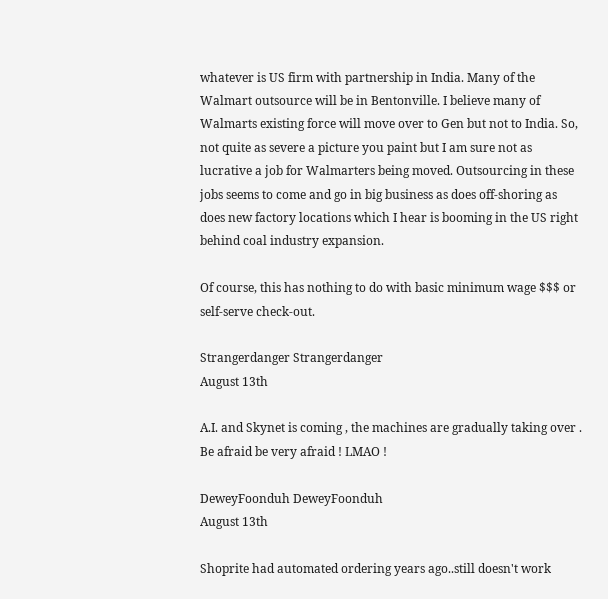whatever is US firm with partnership in India. Many of the Walmart outsource will be in Bentonville. I believe many of Walmarts existing force will move over to Gen but not to India. So, not quite as severe a picture you paint but I am sure not as lucrative a job for Walmarters being moved. Outsourcing in these jobs seems to come and go in big business as does off-shoring as does new factory locations which I hear is booming in the US right behind coal industry expansion.

Of course, this has nothing to do with basic minimum wage $$$ or self-serve check-out.

Strangerdanger Strangerdanger
August 13th

A.I. and Skynet is coming , the machines are gradually taking over . Be afraid be very afraid ! LMAO !

DeweyFoonduh DeweyFoonduh
August 13th

Shoprite had automated ordering years ago..still doesn't work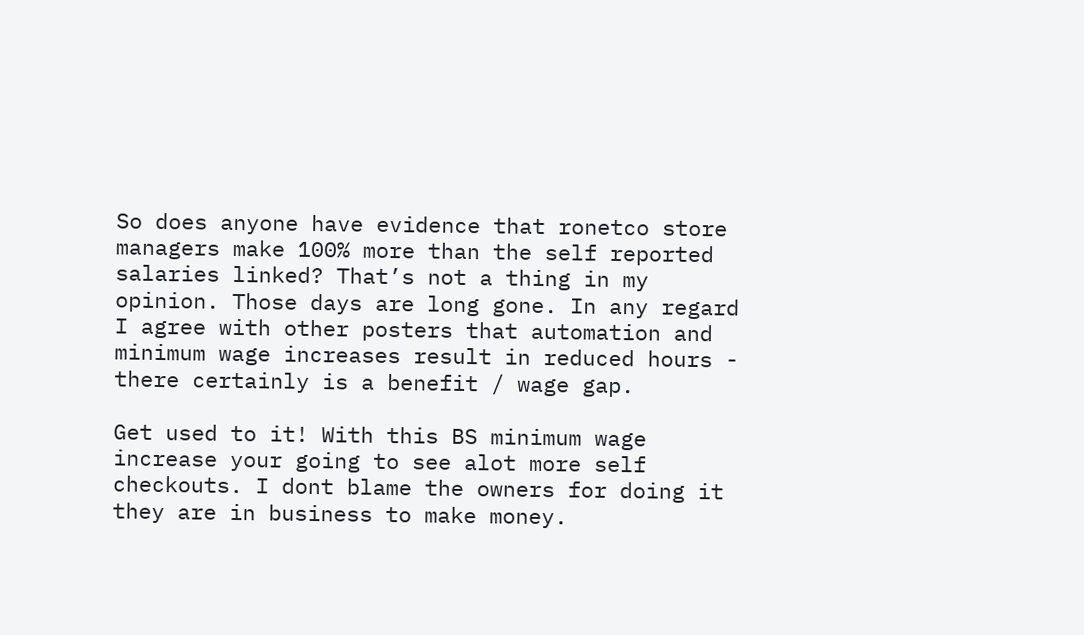So does anyone have evidence that ronetco store managers make 100% more than the self reported salaries linked? That’s not a thing in my opinion. Those days are long gone. In any regard I agree with other posters that automation and minimum wage increases result in reduced hours - there certainly is a benefit / wage gap.

Get used to it! With this BS minimum wage increase your going to see alot more self checkouts. I dont blame the owners for doing it they are in business to make money.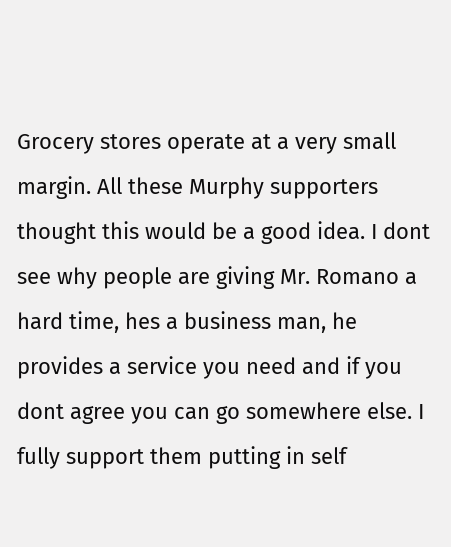Grocery stores operate at a very small margin. All these Murphy supporters thought this would be a good idea. I dont see why people are giving Mr. Romano a hard time, hes a business man, he provides a service you need and if you dont agree you can go somewhere else. I fully support them putting in self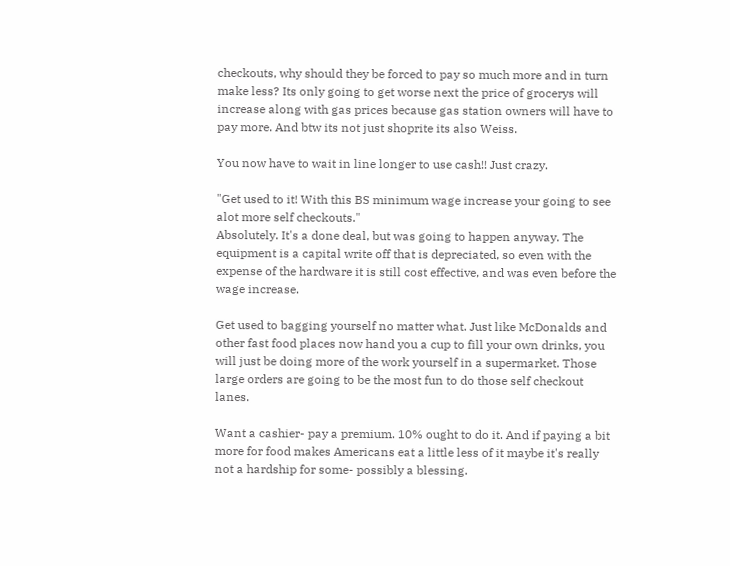checkouts, why should they be forced to pay so much more and in turn make less? Its only going to get worse next the price of grocerys will increase along with gas prices because gas station owners will have to pay more. And btw its not just shoprite its also Weiss.

You now have to wait in line longer to use cash!! Just crazy.

"Get used to it! With this BS minimum wage increase your going to see alot more self checkouts."
Absolutely. It's a done deal, but was going to happen anyway. The equipment is a capital write off that is depreciated, so even with the expense of the hardware it is still cost effective, and was even before the wage increase.

Get used to bagging yourself no matter what. Just like McDonalds and other fast food places now hand you a cup to fill your own drinks, you will just be doing more of the work yourself in a supermarket. Those large orders are going to be the most fun to do those self checkout lanes.

Want a cashier- pay a premium. 10% ought to do it. And if paying a bit more for food makes Americans eat a little less of it maybe it's really not a hardship for some- possibly a blessing.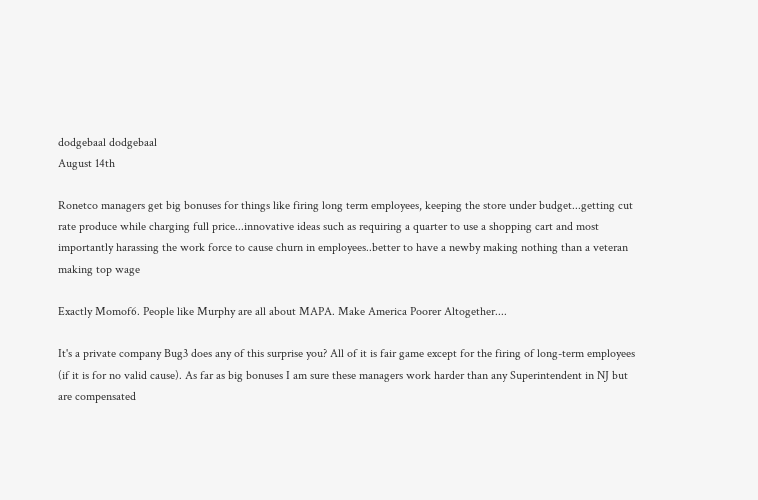dodgebaal dodgebaal
August 14th

Ronetco managers get big bonuses for things like firing long term employees, keeping the store under budget...getting cut rate produce while charging full price...innovative ideas such as requiring a quarter to use a shopping cart and most importantly harassing the work force to cause churn in employees..better to have a newby making nothing than a veteran making top wage

Exactly Momof6. People like Murphy are all about MAPA. Make America Poorer Altogether....

It's a private company Bug3 does any of this surprise you? All of it is fair game except for the firing of long-term employees (if it is for no valid cause). As far as big bonuses I am sure these managers work harder than any Superintendent in NJ but are compensated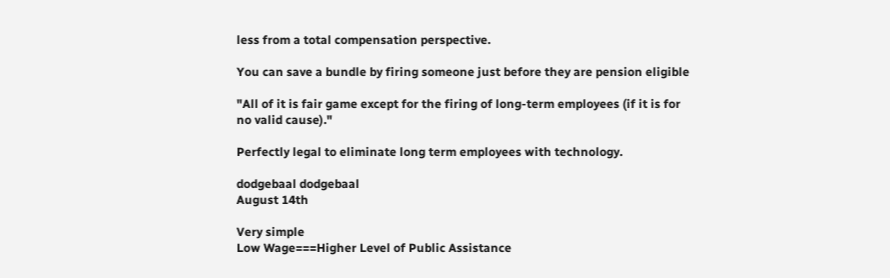less from a total compensation perspective.

You can save a bundle by firing someone just before they are pension eligible

"All of it is fair game except for the firing of long-term employees (if it is for no valid cause)."

Perfectly legal to eliminate long term employees with technology.

dodgebaal dodgebaal
August 14th

Very simple
Low Wage===Higher Level of Public Assistance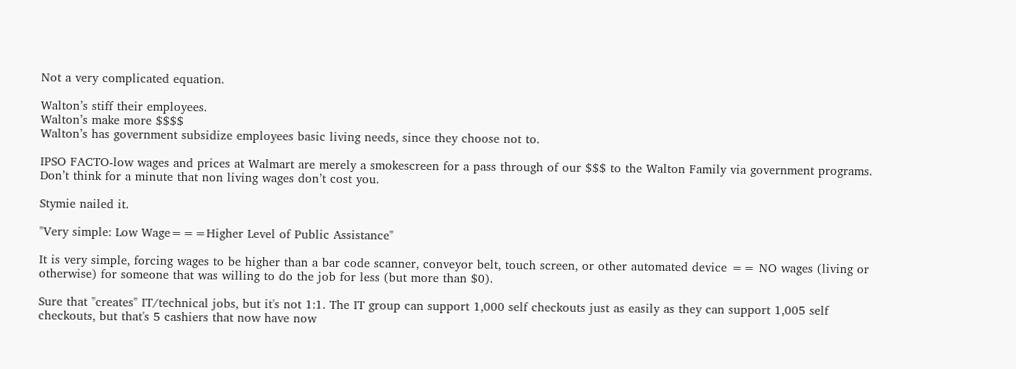Not a very complicated equation.

Walton’s stiff their employees.
Walton’s make more $$$$
Walton’s has government subsidize employees basic living needs, since they choose not to.

IPSO FACTO-low wages and prices at Walmart are merely a smokescreen for a pass through of our $$$ to the Walton Family via government programs.
Don’t think for a minute that non living wages don’t cost you.

Stymie nailed it.

"Very simple: Low Wage===Higher Level of Public Assistance"

It is very simple, forcing wages to be higher than a bar code scanner, conveyor belt, touch screen, or other automated device == NO wages (living or otherwise) for someone that was willing to do the job for less (but more than $0).

Sure that "creates" IT/technical jobs, but it's not 1:1. The IT group can support 1,000 self checkouts just as easily as they can support 1,005 self checkouts, but that's 5 cashiers that now have now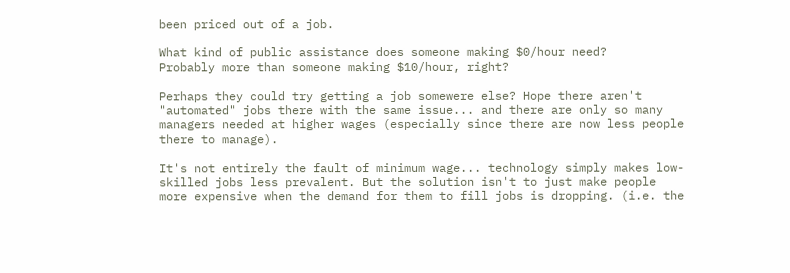been priced out of a job.

What kind of public assistance does someone making $0/hour need?
Probably more than someone making $10/hour, right?

Perhaps they could try getting a job somewere else? Hope there aren't "automated" jobs there with the same issue... and there are only so many managers needed at higher wages (especially since there are now less people there to manage).

It's not entirely the fault of minimum wage... technology simply makes low-skilled jobs less prevalent. But the solution isn't to just make people more expensive when the demand for them to fill jobs is dropping. (i.e. the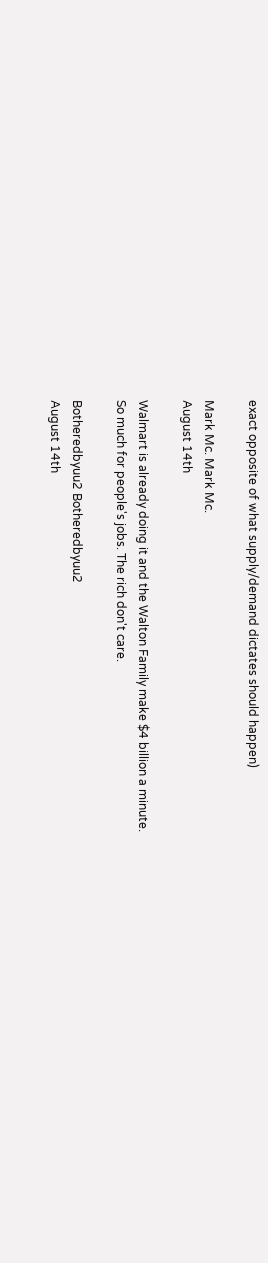exact opposite of what supply/demand dictates should happen)

Mark Mc. Mark Mc.
August 14th

Walmart is already doing it and the Walton Family make $4 billion a minute.
So much for people's jobs. The rich don't care.

Botheredbyuu2 Botheredbyuu2
August 14th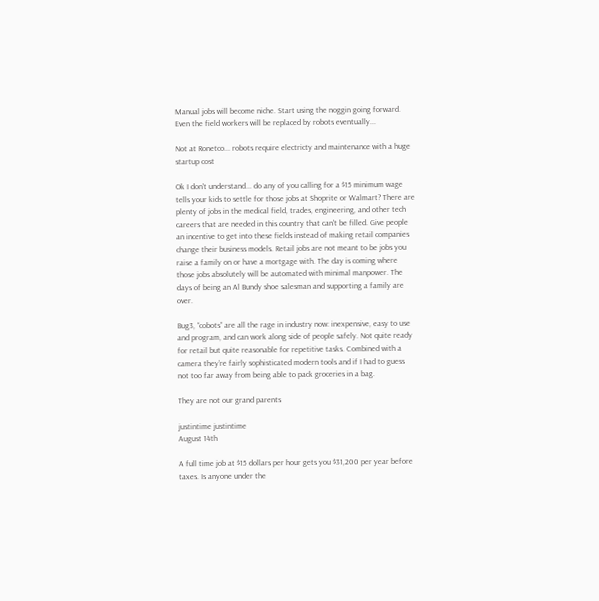Manual jobs will become niche. Start using the noggin going forward. Even the field workers will be replaced by robots eventually...

Not at Ronetco... robots require electricty and maintenance with a huge startup cost

Ok I don't understand... do any of you calling for a $15 minimum wage tells your kids to settle for those jobs at Shoprite or Walmart? There are plenty of jobs in the medical field, trades, engineering, and other tech careers that are needed in this country that can't be filled. Give people an incentive to get into these fields instead of making retail companies change their business models. Retail jobs are not meant to be jobs you raise a family on or have a mortgage with. The day is coming where those jobs absolutely will be automated with minimal manpower. The days of being an Al Bundy shoe salesman and supporting a family are over.

Bug3, “cobots” are all the rage in industry now: inexpensive, easy to use and program, and can work along side of people safely. Not quite ready for retail but quite reasonable for repetitive tasks. Combined with a camera they’re fairly sophisticated modern tools and if I had to guess not too far away from being able to pack groceries in a bag.

They are not our grand parents

justintime justintime
August 14th

A full time job at $15 dollars per hour gets you $31,200 per year before taxes. Is anyone under the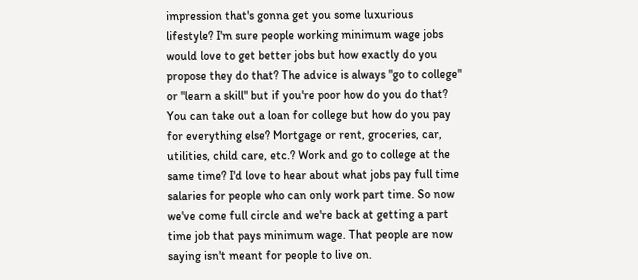impression that's gonna get you some luxurious lifestyle? I'm sure people working minimum wage jobs would love to get better jobs but how exactly do you propose they do that? The advice is always "go to college" or "learn a skill" but if you're poor how do you do that? You can take out a loan for college but how do you pay for everything else? Mortgage or rent, groceries, car, utilities, child care, etc.? Work and go to college at the same time? I'd love to hear about what jobs pay full time salaries for people who can only work part time. So now we've come full circle and we're back at getting a part time job that pays minimum wage. That people are now saying isn't meant for people to live on.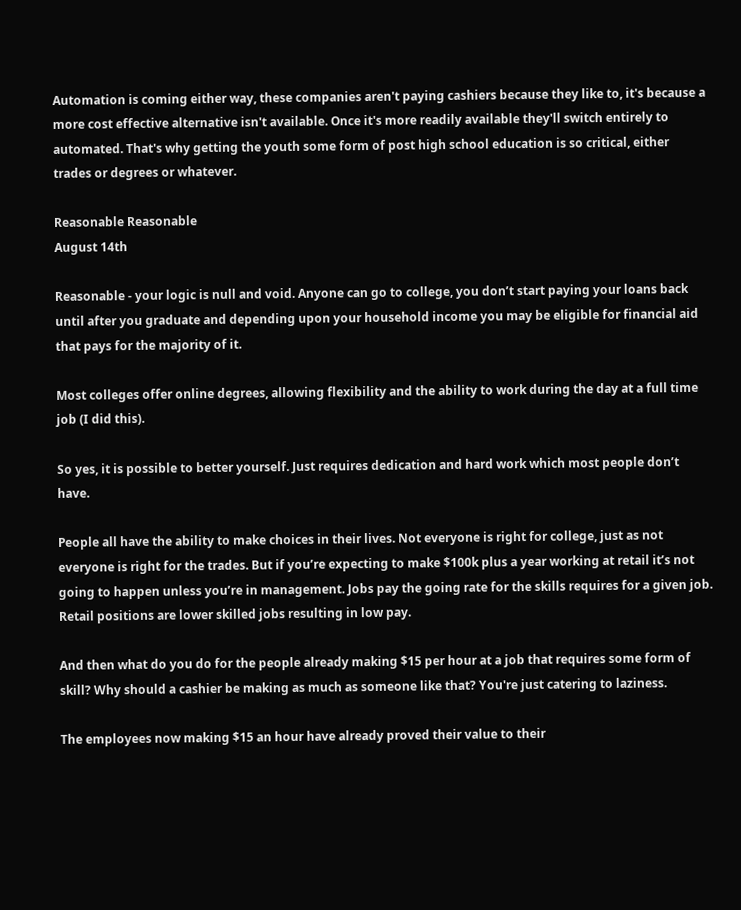Automation is coming either way, these companies aren't paying cashiers because they like to, it's because a more cost effective alternative isn't available. Once it's more readily available they'll switch entirely to automated. That's why getting the youth some form of post high school education is so critical, either trades or degrees or whatever.

Reasonable Reasonable
August 14th

Reasonable - your logic is null and void. Anyone can go to college, you don’t start paying your loans back until after you graduate and depending upon your household income you may be eligible for financial aid that pays for the majority of it.

Most colleges offer online degrees, allowing flexibility and the ability to work during the day at a full time job (I did this).

So yes, it is possible to better yourself. Just requires dedication and hard work which most people don’t have.

People all have the ability to make choices in their lives. Not everyone is right for college, just as not everyone is right for the trades. But if you’re expecting to make $100k plus a year working at retail it’s not going to happen unless you’re in management. Jobs pay the going rate for the skills requires for a given job. Retail positions are lower skilled jobs resulting in low pay.

And then what do you do for the people already making $15 per hour at a job that requires some form of skill? Why should a cashier be making as much as someone like that? You're just catering to laziness.

The employees now making $15 an hour have already proved their value to their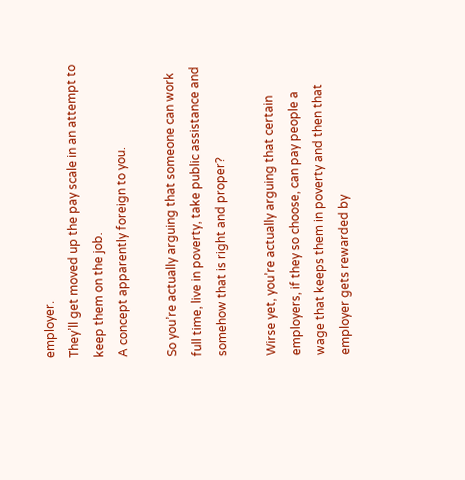employer.
They’ll get moved up the pay scale in an attempt to keep them on the job.
A concept apparently foreign to you.

So you’re actually arguing that someone can work full time, live in poverty, take public assistance and somehow that is right and proper?

Wirse yet, you’re actually arguing that certain employers, if they so choose, can pay people a wage that keeps them in poverty and then that employer gets rewarded by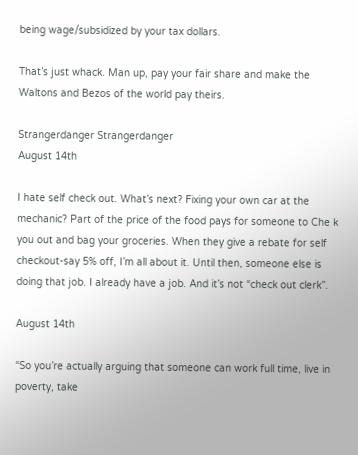being wage/subsidized by your tax dollars.

That’s just whack. Man up, pay your fair share and make the Waltons and Bezos of the world pay theirs.

Strangerdanger Strangerdanger
August 14th

I hate self check out. What’s next? Fixing your own car at the mechanic? Part of the price of the food pays for someone to Che k you out and bag your groceries. When they give a rebate for self checkout-say 5% off, I’m all about it. Until then, someone else is doing that job. I already have a job. And it’s not “check out clerk”.

August 14th

“So you’re actually arguing that someone can work full time, live in poverty, take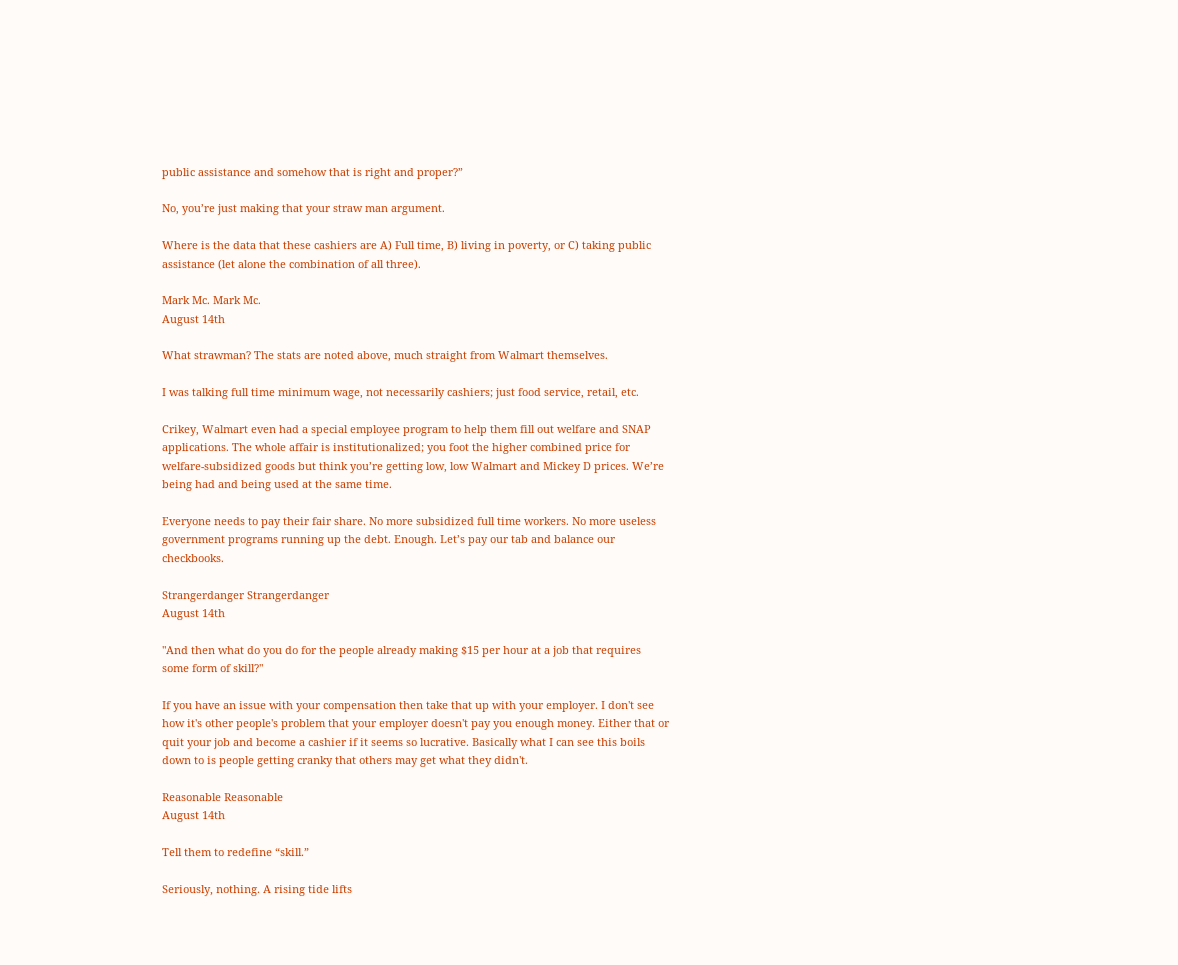public assistance and somehow that is right and proper?”

No, you’re just making that your straw man argument.

Where is the data that these cashiers are A) Full time, B) living in poverty, or C) taking public assistance (let alone the combination of all three).

Mark Mc. Mark Mc.
August 14th

What strawman? The stats are noted above, much straight from Walmart themselves.

I was talking full time minimum wage, not necessarily cashiers; just food service, retail, etc.

Crikey, Walmart even had a special employee program to help them fill out welfare and SNAP applications. The whole affair is institutionalized; you foot the higher combined price for welfare-subsidized goods but think you’re getting low, low Walmart and Mickey D prices. We’re being had and being used at the same time.

Everyone needs to pay their fair share. No more subsidized full time workers. No more useless government programs running up the debt. Enough. Let’s pay our tab and balance our checkbooks.

Strangerdanger Strangerdanger
August 14th

"And then what do you do for the people already making $15 per hour at a job that requires some form of skill?"

If you have an issue with your compensation then take that up with your employer. I don't see how it's other people's problem that your employer doesn't pay you enough money. Either that or quit your job and become a cashier if it seems so lucrative. Basically what I can see this boils down to is people getting cranky that others may get what they didn't.

Reasonable Reasonable
August 14th

Tell them to redefine “skill.”

Seriously, nothing. A rising tide lifts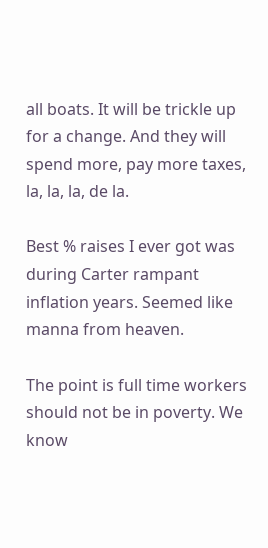all boats. It will be trickle up for a change. And they will spend more, pay more taxes, la, la, la, de la.

Best % raises I ever got was during Carter rampant inflation years. Seemed like manna from heaven.

The point is full time workers should not be in poverty. We know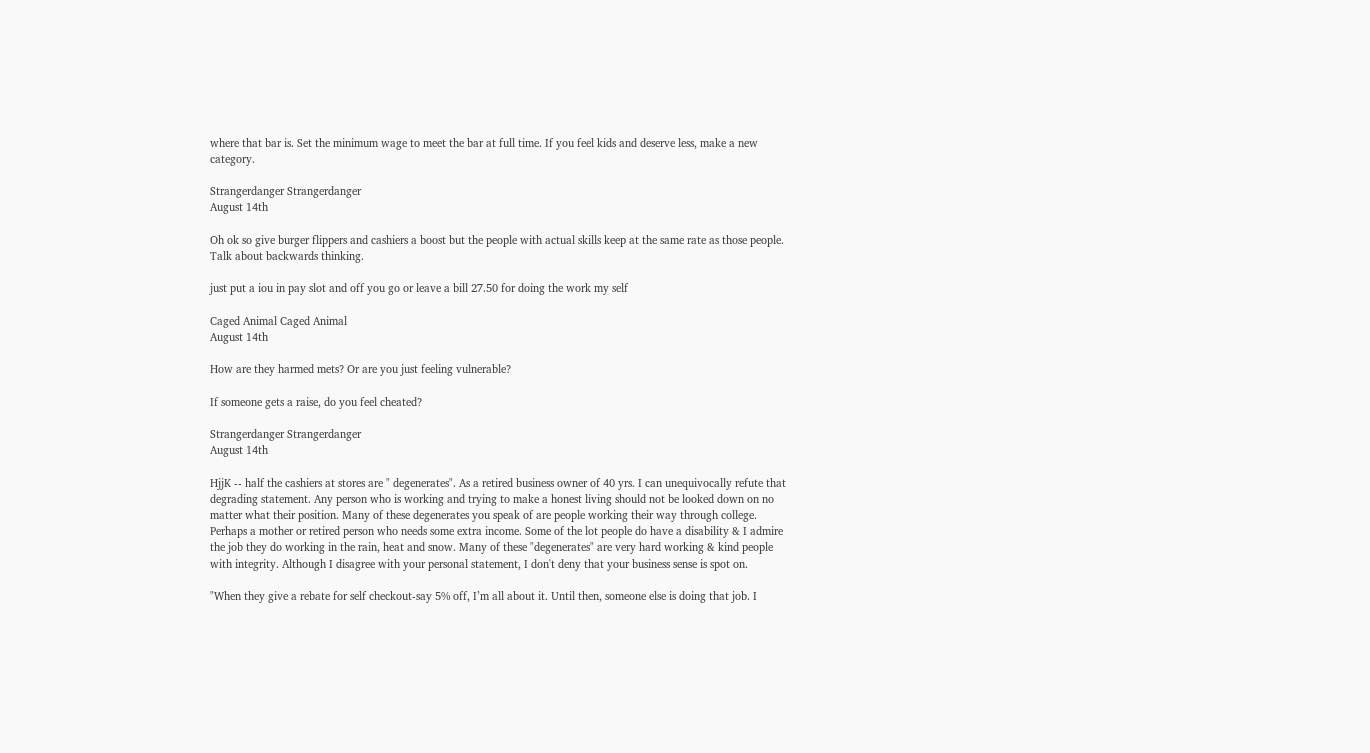where that bar is. Set the minimum wage to meet the bar at full time. If you feel kids and deserve less, make a new category.

Strangerdanger Strangerdanger
August 14th

Oh ok so give burger flippers and cashiers a boost but the people with actual skills keep at the same rate as those people. Talk about backwards thinking.

just put a iou in pay slot and off you go or leave a bill 27.50 for doing the work my self

Caged Animal Caged Animal
August 14th

How are they harmed mets? Or are you just feeling vulnerable?

If someone gets a raise, do you feel cheated?

Strangerdanger Strangerdanger
August 14th

HjjK -- half the cashiers at stores are " degenerates". As a retired business owner of 40 yrs. I can unequivocally refute that degrading statement. Any person who is working and trying to make a honest living should not be looked down on no matter what their position. Many of these degenerates you speak of are people working their way through college. Perhaps a mother or retired person who needs some extra income. Some of the lot people do have a disability & I admire the job they do working in the rain, heat and snow. Many of these "degenerates" are very hard working & kind people with integrity. Although I disagree with your personal statement, I don't deny that your business sense is spot on.

"When they give a rebate for self checkout-say 5% off, I’m all about it. Until then, someone else is doing that job. I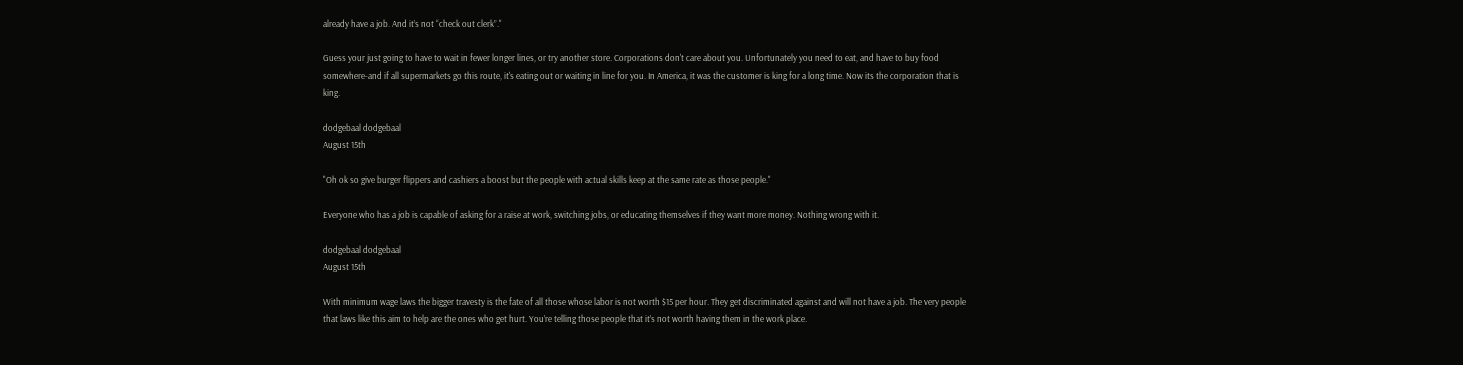already have a job. And it’s not “check out clerk”."

Guess your just going to have to wait in fewer longer lines, or try another store. Corporations don't care about you. Unfortunately you need to eat, and have to buy food somewhere-and if all supermarkets go this route, it's eating out or waiting in line for you. In America, it was the customer is king for a long time. Now its the corporation that is king.

dodgebaal dodgebaal
August 15th

"Oh ok so give burger flippers and cashiers a boost but the people with actual skills keep at the same rate as those people."

Everyone who has a job is capable of asking for a raise at work, switching jobs, or educating themselves if they want more money. Nothing wrong with it.

dodgebaal dodgebaal
August 15th

With minimum wage laws the bigger travesty is the fate of all those whose labor is not worth $15 per hour. They get discriminated against and will not have a job. The very people that laws like this aim to help are the ones who get hurt. You’re telling those people that it’s not worth having them in the work place.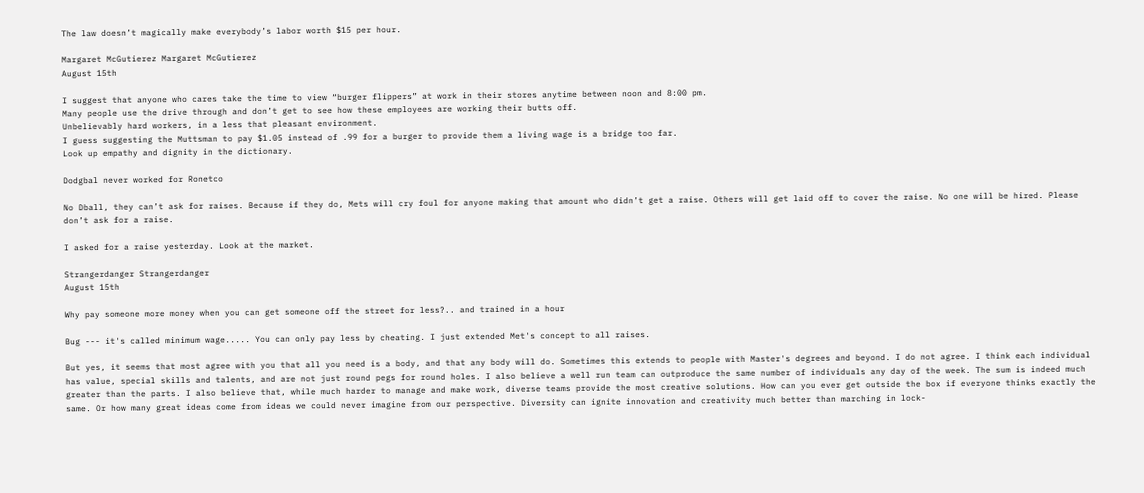The law doesn’t magically make everybody’s labor worth $15 per hour.

Margaret McGutierez Margaret McGutierez
August 15th

I suggest that anyone who cares take the time to view “burger flippers” at work in their stores anytime between noon and 8:00 pm.
Many people use the drive through and don’t get to see how these employees are working their butts off.
Unbelievably hard workers, in a less that pleasant environment.
I guess suggesting the Muttsman to pay $1.05 instead of .99 for a burger to provide them a living wage is a bridge too far.
Look up empathy and dignity in the dictionary.

Dodgbal never worked for Ronetco

No Dball, they can’t ask for raises. Because if they do, Mets will cry foul for anyone making that amount who didn’t get a raise. Others will get laid off to cover the raise. No one will be hired. Please don’t ask for a raise.

I asked for a raise yesterday. Look at the market.

Strangerdanger Strangerdanger
August 15th

Why pay someone more money when you can get someone off the street for less?.. and trained in a hour

Bug --- it's called minimum wage..... You can only pay less by cheating. I just extended Met's concept to all raises.

But yes, it seems that most agree with you that all you need is a body, and that any body will do. Sometimes this extends to people with Master's degrees and beyond. I do not agree. I think each individual has value, special skills and talents, and are not just round pegs for round holes. I also believe a well run team can outproduce the same number of individuals any day of the week. The sum is indeed much greater than the parts. I also believe that, while much harder to manage and make work, diverse teams provide the most creative solutions. How can you ever get outside the box if everyone thinks exactly the same. Or how many great ideas come from ideas we could never imagine from our perspective. Diversity can ignite innovation and creativity much better than marching in lock-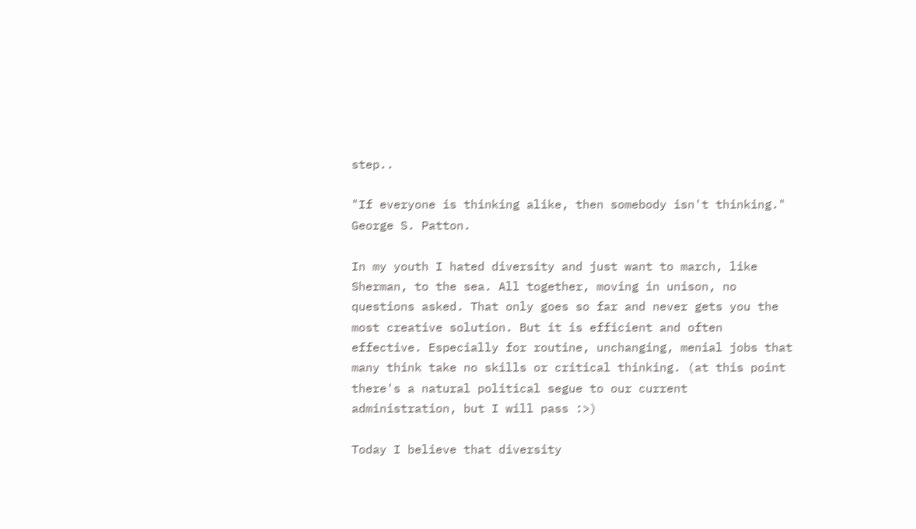step..

"If everyone is thinking alike, then somebody isn't thinking." George S. Patton.

In my youth I hated diversity and just want to march, like Sherman, to the sea. All together, moving in unison, no questions asked. That only goes so far and never gets you the most creative solution. But it is efficient and often effective. Especially for routine, unchanging, menial jobs that many think take no skills or critical thinking. (at this point there's a natural political segue to our current administration, but I will pass :>)

Today I believe that diversity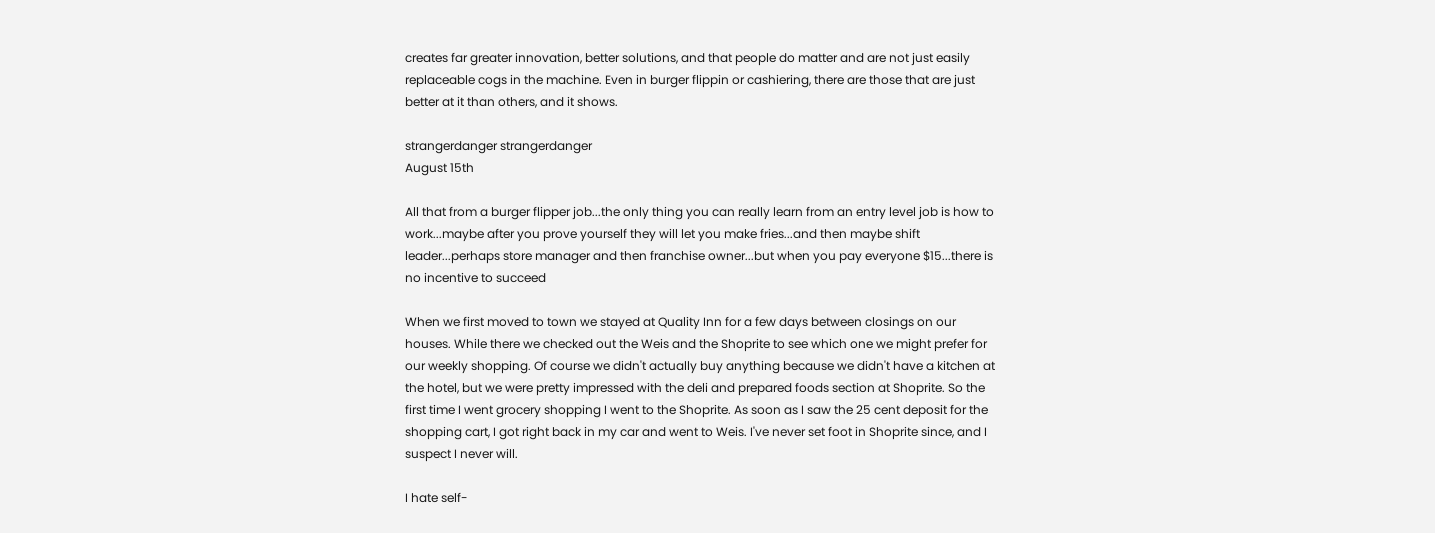creates far greater innovation, better solutions, and that people do matter and are not just easily replaceable cogs in the machine. Even in burger flippin or cashiering, there are those that are just better at it than others, and it shows.

strangerdanger strangerdanger
August 15th

All that from a burger flipper job...the only thing you can really learn from an entry level job is how to work...maybe after you prove yourself they will let you make fries...and then maybe shift leader...perhaps store manager and then franchise owner...but when you pay everyone $15...there is no incentive to succeed

When we first moved to town we stayed at Quality Inn for a few days between closings on our houses. While there we checked out the Weis and the Shoprite to see which one we might prefer for our weekly shopping. Of course we didn't actually buy anything because we didn't have a kitchen at the hotel, but we were pretty impressed with the deli and prepared foods section at Shoprite. So the first time I went grocery shopping I went to the Shoprite. As soon as I saw the 25 cent deposit for the shopping cart, I got right back in my car and went to Weis. I've never set foot in Shoprite since, and I suspect I never will.

I hate self-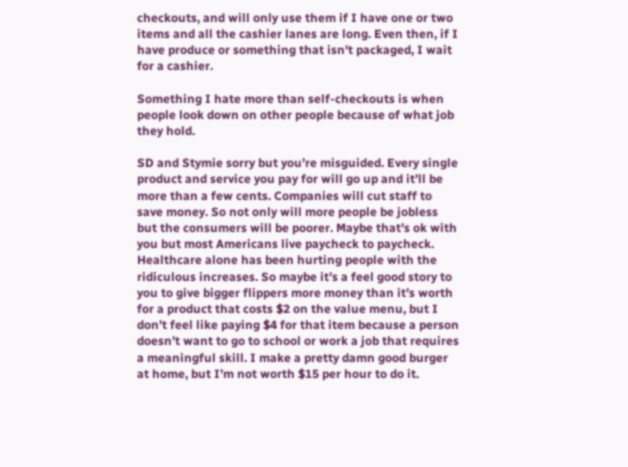checkouts, and will only use them if I have one or two items and all the cashier lanes are long. Even then, if I have produce or something that isn't packaged, I wait for a cashier.

Something I hate more than self-checkouts is when people look down on other people because of what job they hold.

SD and Stymie sorry but you’re misguided. Every single product and service you pay for will go up and it’ll be more than a few cents. Companies will cut staff to save money. So not only will more people be jobless but the consumers will be poorer. Maybe that’s ok with you but most Americans live paycheck to paycheck. Healthcare alone has been hurting people with the ridiculous increases. So maybe it’s a feel good story to you to give bigger flippers more money than it’s worth for a product that costs $2 on the value menu, but I don’t feel like paying $4 for that item because a person doesn’t want to go to school or work a job that requires a meaningful skill. I make a pretty damn good burger at home, but I’m not worth $15 per hour to do it.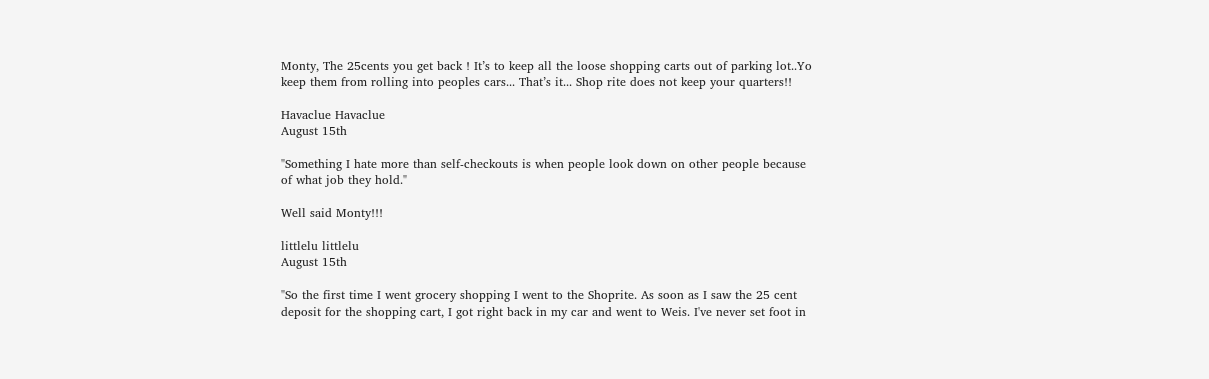Monty, The 25cents you get back ! It’s to keep all the loose shopping carts out of parking lot..Yo keep them from rolling into peoples cars... That’s it... Shop rite does not keep your quarters!!

Havaclue Havaclue
August 15th

"Something I hate more than self-checkouts is when people look down on other people because of what job they hold."

Well said Monty!!!

littlelu littlelu
August 15th

"So the first time I went grocery shopping I went to the Shoprite. As soon as I saw the 25 cent deposit for the shopping cart, I got right back in my car and went to Weis. I've never set foot in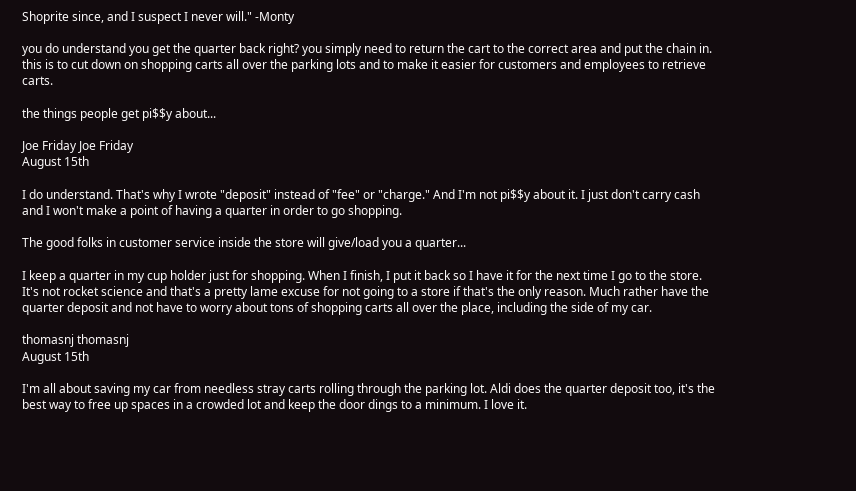Shoprite since, and I suspect I never will." -Monty

you do understand you get the quarter back right? you simply need to return the cart to the correct area and put the chain in. this is to cut down on shopping carts all over the parking lots and to make it easier for customers and employees to retrieve carts.

the things people get pi$$y about...

Joe Friday Joe Friday
August 15th

I do understand. That's why I wrote "deposit" instead of "fee" or "charge." And I'm not pi$$y about it. I just don't carry cash and I won't make a point of having a quarter in order to go shopping.

The good folks in customer service inside the store will give/load you a quarter...

I keep a quarter in my cup holder just for shopping. When I finish, I put it back so I have it for the next time I go to the store. It's not rocket science and that's a pretty lame excuse for not going to a store if that's the only reason. Much rather have the quarter deposit and not have to worry about tons of shopping carts all over the place, including the side of my car.

thomasnj thomasnj
August 15th

I'm all about saving my car from needless stray carts rolling through the parking lot. Aldi does the quarter deposit too, it's the best way to free up spaces in a crowded lot and keep the door dings to a minimum. I love it.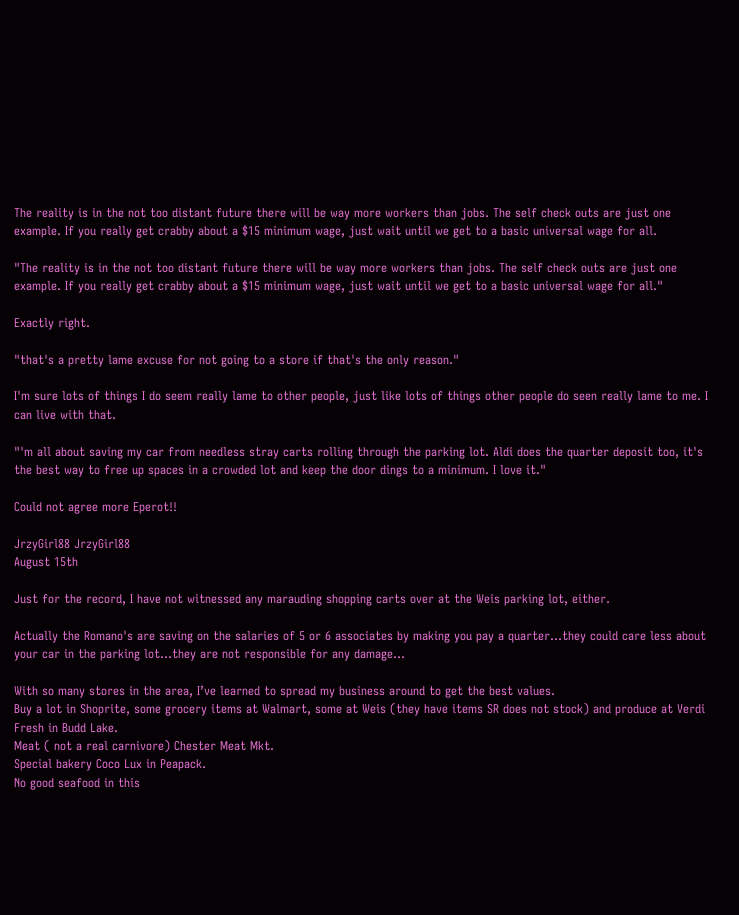The reality is in the not too distant future there will be way more workers than jobs. The self check outs are just one example. If you really get crabby about a $15 minimum wage, just wait until we get to a basic universal wage for all.

"The reality is in the not too distant future there will be way more workers than jobs. The self check outs are just one example. If you really get crabby about a $15 minimum wage, just wait until we get to a basic universal wage for all."

Exactly right.

"that's a pretty lame excuse for not going to a store if that's the only reason."

I'm sure lots of things I do seem really lame to other people, just like lots of things other people do seen really lame to me. I can live with that.

"'m all about saving my car from needless stray carts rolling through the parking lot. Aldi does the quarter deposit too, it's the best way to free up spaces in a crowded lot and keep the door dings to a minimum. I love it."

Could not agree more Eperot!!

JrzyGirl88 JrzyGirl88
August 15th

Just for the record, I have not witnessed any marauding shopping carts over at the Weis parking lot, either.

Actually the Romano's are saving on the salaries of 5 or 6 associates by making you pay a quarter...they could care less about your car in the parking lot...they are not responsible for any damage...

With so many stores in the area, I’ve learned to spread my business around to get the best values.
Buy a lot in Shoprite, some grocery items at Walmart, some at Weis (they have items SR does not stock) and produce at Verdi Fresh in Budd Lake.
Meat ( not a real carnivore) Chester Meat Mkt.
Special bakery Coco Lux in Peapack.
No good seafood in this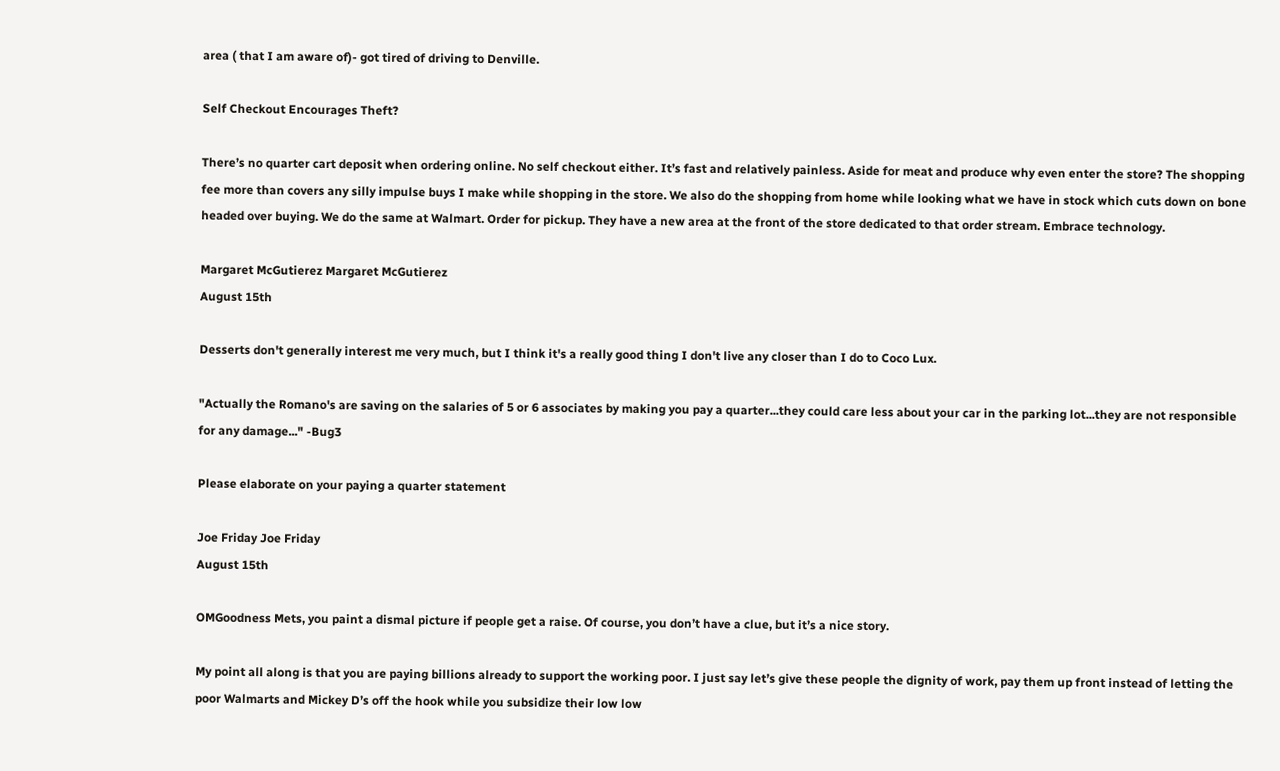area ( that I am aware of)- got tired of driving to Denville.

Self Checkout Encourages Theft?

There’s no quarter cart deposit when ordering online. No self checkout either. It’s fast and relatively painless. Aside for meat and produce why even enter the store? The shopping fee more than covers any silly impulse buys I make while shopping in the store. We also do the shopping from home while looking what we have in stock which cuts down on bone headed over buying. We do the same at Walmart. Order for pickup. They have a new area at the front of the store dedicated to that order stream. Embrace technology.

Margaret McGutierez Margaret McGutierez
August 15th

Desserts don't generally interest me very much, but I think it's a really good thing I don't live any closer than I do to Coco Lux.

"Actually the Romano's are saving on the salaries of 5 or 6 associates by making you pay a quarter...they could care less about your car in the parking lot...they are not responsible for any damage..." -Bug3

Please elaborate on your paying a quarter statement

Joe Friday Joe Friday
August 15th

OMGoodness Mets, you paint a dismal picture if people get a raise. Of course, you don’t have a clue, but it’s a nice story.

My point all along is that you are paying billions already to support the working poor. I just say let’s give these people the dignity of work, pay them up front instead of letting the poor Walmarts and Mickey D’s off the hook while you subsidize their low low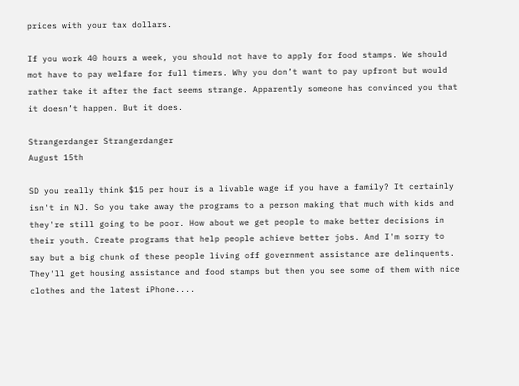prices with your tax dollars.

If you work 40 hours a week, you should not have to apply for food stamps. We should mot have to pay welfare for full timers. Why you don’t want to pay upfront but would rather take it after the fact seems strange. Apparently someone has convinced you that it doesn’t happen. But it does.

Strangerdanger Strangerdanger
August 15th

SD you really think $15 per hour is a livable wage if you have a family? It certainly isn't in NJ. So you take away the programs to a person making that much with kids and they're still going to be poor. How about we get people to make better decisions in their youth. Create programs that help people achieve better jobs. And I'm sorry to say but a big chunk of these people living off government assistance are delinquents. They'll get housing assistance and food stamps but then you see some of them with nice clothes and the latest iPhone....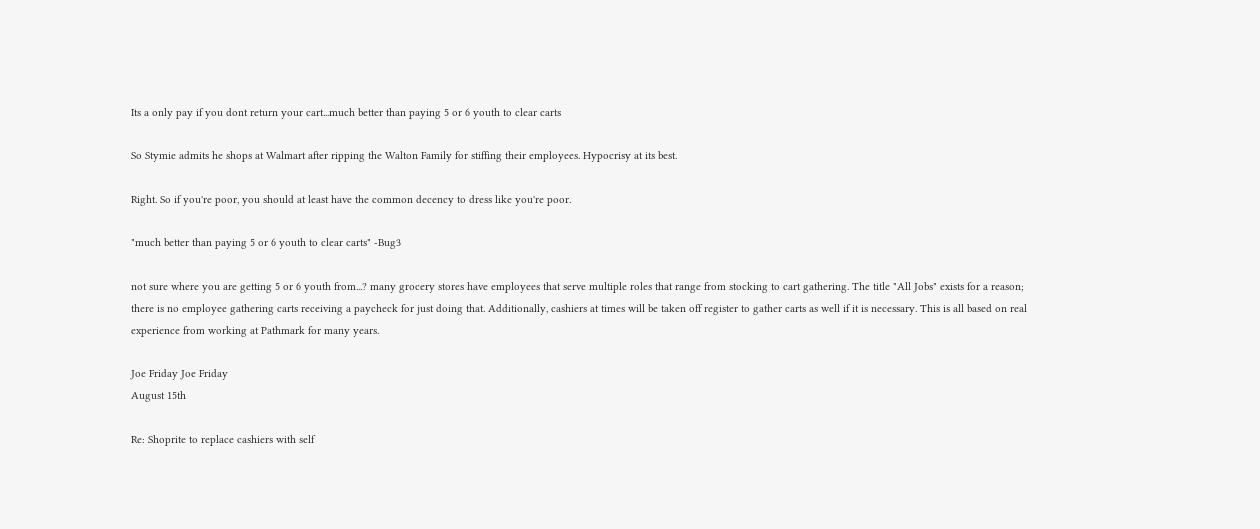Its a only pay if you dont return your cart...much better than paying 5 or 6 youth to clear carts

So Stymie admits he shops at Walmart after ripping the Walton Family for stiffing their employees. Hypocrisy at its best.

Right. So if you're poor, you should at least have the common decency to dress like you're poor.

"much better than paying 5 or 6 youth to clear carts" -Bug3

not sure where you are getting 5 or 6 youth from...? many grocery stores have employees that serve multiple roles that range from stocking to cart gathering. The title "All Jobs" exists for a reason; there is no employee gathering carts receiving a paycheck for just doing that. Additionally, cashiers at times will be taken off register to gather carts as well if it is necessary. This is all based on real experience from working at Pathmark for many years.

Joe Friday Joe Friday
August 15th

Re: Shoprite to replace cashiers with self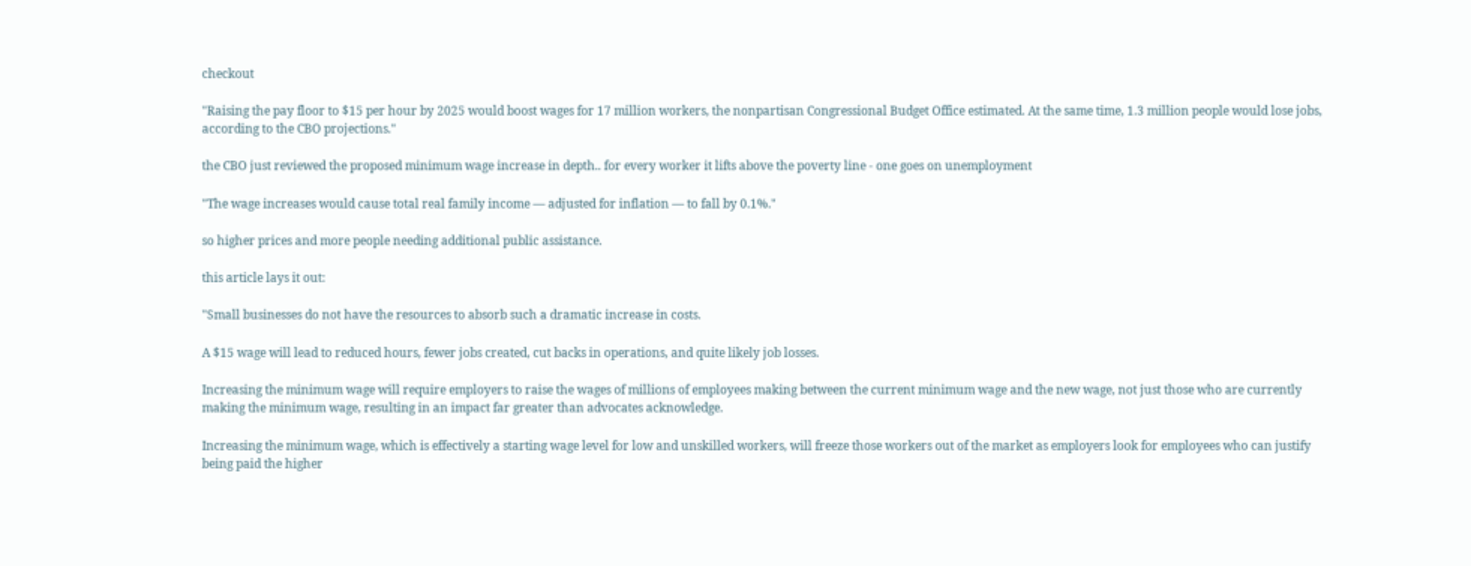checkout

"Raising the pay floor to $15 per hour by 2025 would boost wages for 17 million workers, the nonpartisan Congressional Budget Office estimated. At the same time, 1.3 million people would lose jobs, according to the CBO projections."

the CBO just reviewed the proposed minimum wage increase in depth.. for every worker it lifts above the poverty line - one goes on unemployment

"The wage increases would cause total real family income — adjusted for inflation — to fall by 0.1%."

so higher prices and more people needing additional public assistance.

this article lays it out:

"Small businesses do not have the resources to absorb such a dramatic increase in costs.

A $15 wage will lead to reduced hours, fewer jobs created, cut backs in operations, and quite likely job losses.

Increasing the minimum wage will require employers to raise the wages of millions of employees making between the current minimum wage and the new wage, not just those who are currently making the minimum wage, resulting in an impact far greater than advocates acknowledge.

Increasing the minimum wage, which is effectively a starting wage level for low and unskilled workers, will freeze those workers out of the market as employers look for employees who can justify being paid the higher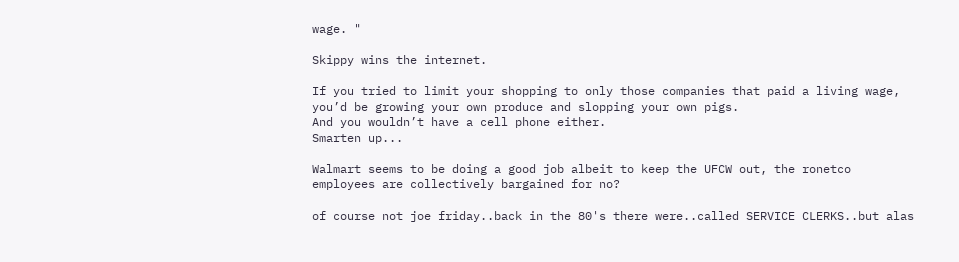wage. "

Skippy wins the internet.

If you tried to limit your shopping to only those companies that paid a living wage, you’d be growing your own produce and slopping your own pigs.
And you wouldn’t have a cell phone either.
Smarten up...

Walmart seems to be doing a good job albeit to keep the UFCW out, the ronetco employees are collectively bargained for no?

of course not joe friday..back in the 80's there were..called SERVICE CLERKS..but alas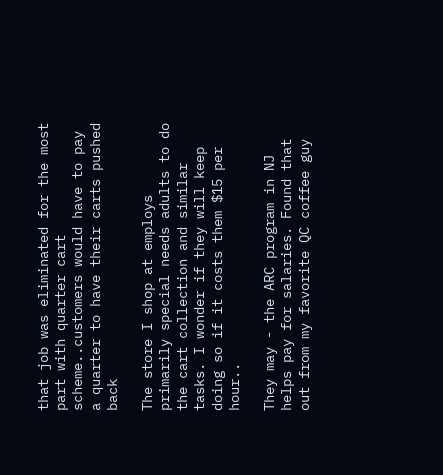that job was eliminated for the most part with quarter cart scheme..customers would have to pay a quarter to have their carts pushed back

The store I shop at employs primarily special needs adults to do the cart collection and similar tasks. I wonder if they will keep doing so if it costs them $15 per hour..

They may - the ARC program in NJ helps pay for salaries. Found that out from my favorite QC coffee guy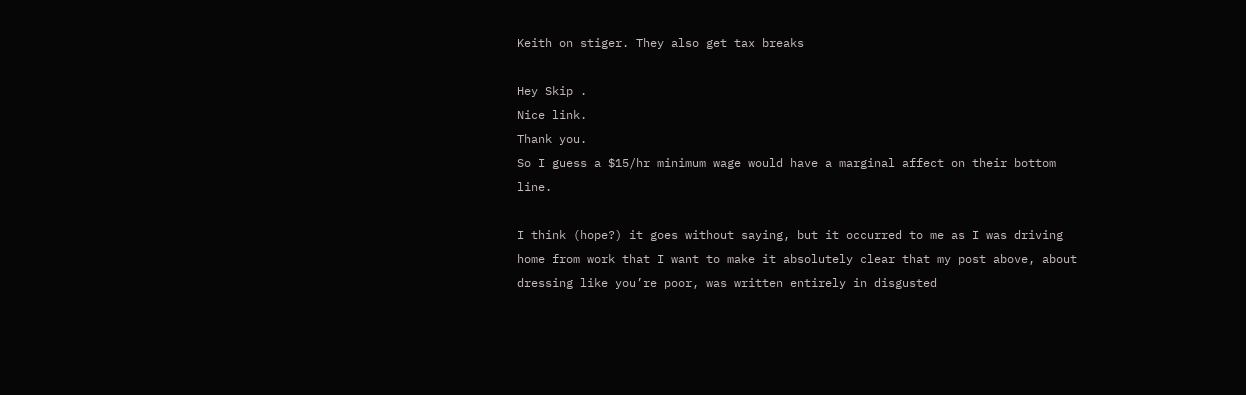Keith on stiger. They also get tax breaks

Hey Skip .
Nice link.
Thank you.
So I guess a $15/hr minimum wage would have a marginal affect on their bottom line.

I think (hope?) it goes without saying, but it occurred to me as I was driving home from work that I want to make it absolutely clear that my post above, about dressing like you’re poor, was written entirely in disgusted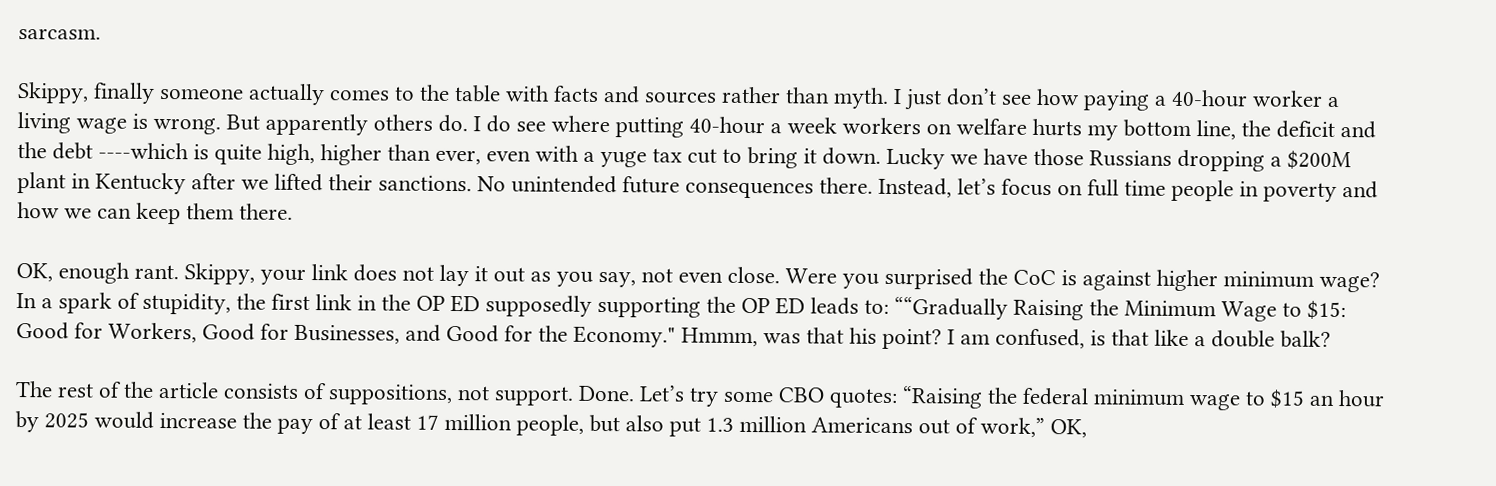sarcasm.

Skippy, finally someone actually comes to the table with facts and sources rather than myth. I just don’t see how paying a 40-hour worker a living wage is wrong. But apparently others do. I do see where putting 40-hour a week workers on welfare hurts my bottom line, the deficit and the debt ----which is quite high, higher than ever, even with a yuge tax cut to bring it down. Lucky we have those Russians dropping a $200M plant in Kentucky after we lifted their sanctions. No unintended future consequences there. Instead, let’s focus on full time people in poverty and how we can keep them there.

OK, enough rant. Skippy, your link does not lay it out as you say, not even close. Were you surprised the CoC is against higher minimum wage? In a spark of stupidity, the first link in the OP ED supposedly supporting the OP ED leads to: ““Gradually Raising the Minimum Wage to $15: Good for Workers, Good for Businesses, and Good for the Economy." Hmmm, was that his point? I am confused, is that like a double balk?

The rest of the article consists of suppositions, not support. Done. Let’s try some CBO quotes: “Raising the federal minimum wage to $15 an hour by 2025 would increase the pay of at least 17 million people, but also put 1.3 million Americans out of work,” OK,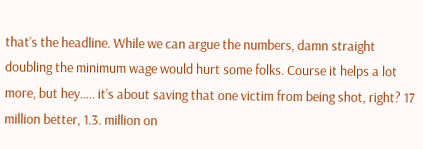that’s the headline. While we can argue the numbers, damn straight doubling the minimum wage would hurt some folks. Course it helps a lot more, but hey….. it’s about saving that one victim from being shot, right? 17 million better, 1.3. million on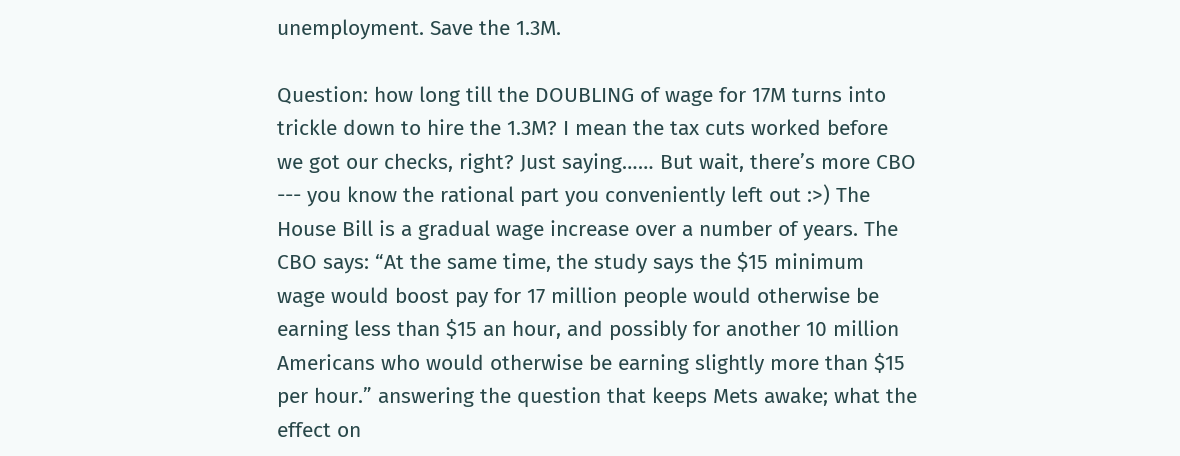unemployment. Save the 1.3M.

Question: how long till the DOUBLING of wage for 17M turns into trickle down to hire the 1.3M? I mean the tax cuts worked before we got our checks, right? Just saying…… But wait, there’s more CBO --- you know the rational part you conveniently left out :>) The House Bill is a gradual wage increase over a number of years. The CBO says: “At the same time, the study says the $15 minimum wage would boost pay for 17 million people would otherwise be earning less than $15 an hour, and possibly for another 10 million Americans who would otherwise be earning slightly more than $15 per hour.” answering the question that keeps Mets awake; what the effect on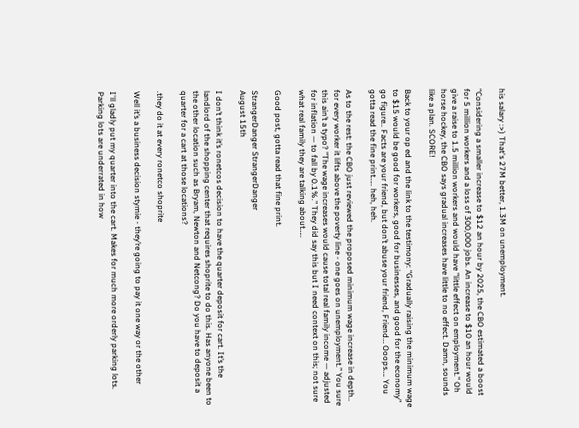his salary :>) That's 27M better, 1.3M on unemployment.

“Considering a smaller increase to $12 an hour by 2025, the CBO estimated a boost for 5 million workers and a loss of 300,000 jobs. An increase to $10 an hour would give a raise to 1.5 million workers and would have "little effect on employment." Oh horse hockey, the CBO says gradual increases have little to no effect. Damn, sounds like a plan. SCORE!

Back to your op ed and the link to the testimony: “Gradually raising the minimum wage to $15 would be good for workers, good for businesses, and good for the economy” go figure.. Facts are your friend, but don’t abuse your friend, Friend… Ooops…. You gotta read the fine print….. heh, heh.

As to the rest: the CBO just reviewed the proposed minimum wage increase in depth.. for every worker it lifts above the poverty line - one goes on unemployment.” You sure this ain’t a typo? "The wage increases would cause total real family income — adjusted for inflation — to fall by 0.1%." They did say this but I need context on this; not sure what real family they are talking about…..

Good post, gotta read that fine print.

StrangerDanger StrangerDanger
August 15th

I don’t think it’s ronetcos decision to have the quarter deposit for cart. It’s the landlord of the shopping center that requires shoprite to do this. Has anyone been to the other location such as Bryam, Newton and Netcong? Do you have to deposit a quarter for a cart at those locations?

.they do it at every ronetco shoprite

Well it’s a business decision stymie - they’re going to pay it one way or the other

I'll gladly put my quarter into the cart. Makes for much more orderly parking lots. Parking lots are underrated in how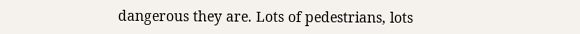dangerous they are. Lots of pedestrians, lots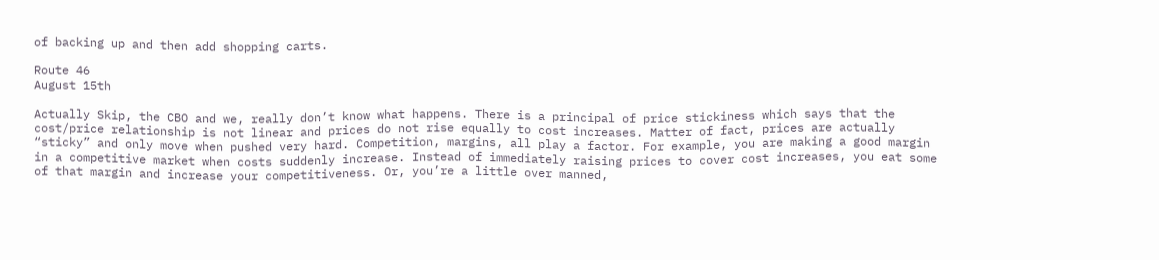of backing up and then add shopping carts.

Route 46
August 15th

Actually Skip, the CBO and we, really don’t know what happens. There is a principal of price stickiness which says that the cost/price relationship is not linear and prices do not rise equally to cost increases. Matter of fact, prices are actually “sticky” and only move when pushed very hard. Competition, margins, all play a factor. For example, you are making a good margin in a competitive market when costs suddenly increase. Instead of immediately raising prices to cover cost increases, you eat some of that margin and increase your competitiveness. Or, you’re a little over manned,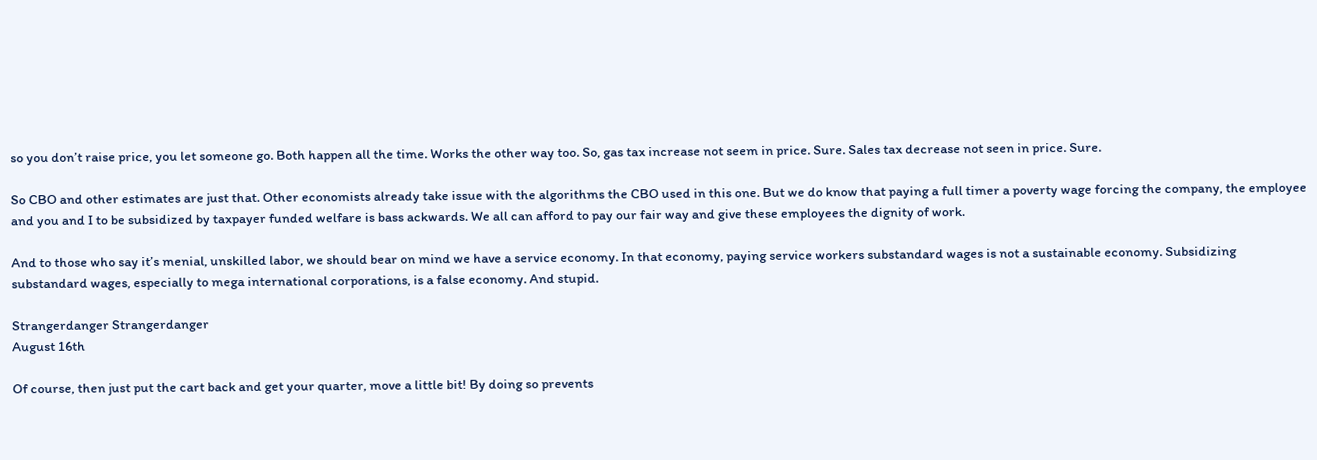so you don’t raise price, you let someone go. Both happen all the time. Works the other way too. So, gas tax increase not seem in price. Sure. Sales tax decrease not seen in price. Sure.

So CBO and other estimates are just that. Other economists already take issue with the algorithms the CBO used in this one. But we do know that paying a full timer a poverty wage forcing the company, the employee and you and I to be subsidized by taxpayer funded welfare is bass ackwards. We all can afford to pay our fair way and give these employees the dignity of work.

And to those who say it’s menial, unskilled labor, we should bear on mind we have a service economy. In that economy, paying service workers substandard wages is not a sustainable economy. Subsidizing substandard wages, especially to mega international corporations, is a false economy. And stupid.

Strangerdanger Strangerdanger
August 16th

Of course, then just put the cart back and get your quarter, move a little bit! By doing so prevents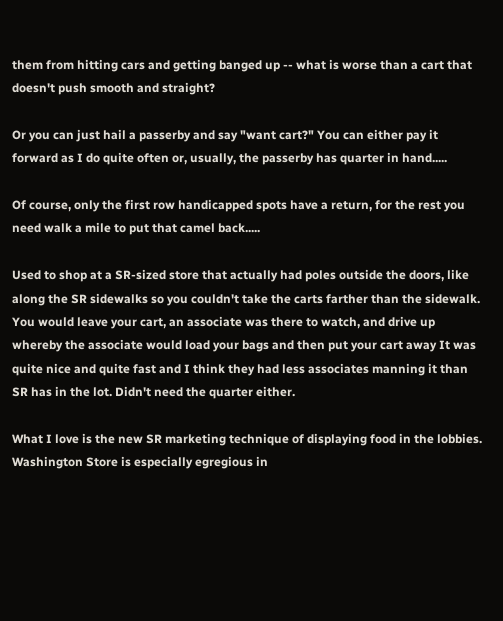them from hitting cars and getting banged up -- what is worse than a cart that doesn't push smooth and straight?

Or you can just hail a passerby and say "want cart?" You can either pay it forward as I do quite often or, usually, the passerby has quarter in hand.....

Of course, only the first row handicapped spots have a return, for the rest you need walk a mile to put that camel back.....

Used to shop at a SR-sized store that actually had poles outside the doors, like along the SR sidewalks so you couldn't take the carts farther than the sidewalk. You would leave your cart, an associate was there to watch, and drive up whereby the associate would load your bags and then put your cart away It was quite nice and quite fast and I think they had less associates manning it than SR has in the lot. Didn't need the quarter either.

What I love is the new SR marketing technique of displaying food in the lobbies. Washington Store is especially egregious in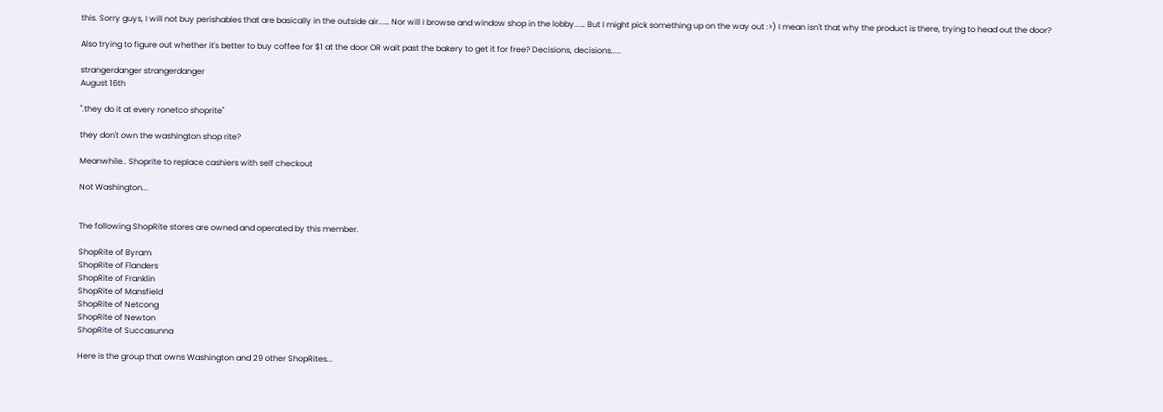this. Sorry guys, I will not buy perishables that are basically in the outside air...… Nor will I browse and window shop in the lobby...… But I might pick something up on the way out :>) I mean isn't that why the product is there, trying to head out the door?

Also trying to figure out whether it's better to buy coffee for $1 at the door OR wait past the bakery to get it for free? Decisions, decisions.....

strangerdanger strangerdanger
August 16th

".they do it at every ronetco shoprite"

they don't own the washington shop rite?

Meanwhile.. Shoprite to replace cashiers with self checkout

Not Washington...


The following ShopRite stores are owned and operated by this member.

ShopRite of Byram
ShopRite of Flanders
ShopRite of Franklin
ShopRite of Mansfield
ShopRite of Netcong
ShopRite of Newton
ShopRite of Succasunna

Here is the group that owns Washington and 29 other ShopRites...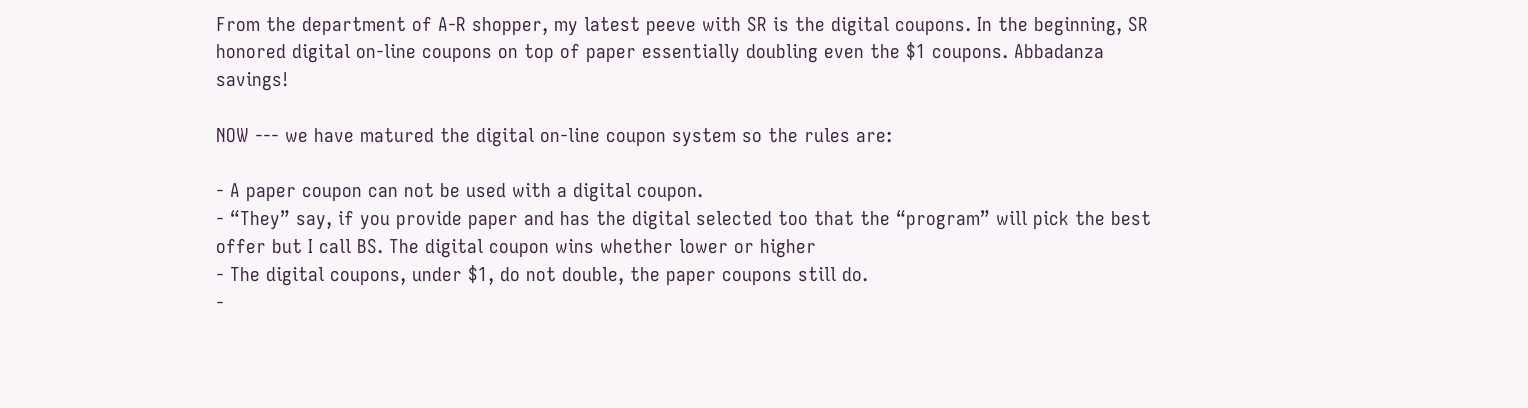From the department of A-R shopper, my latest peeve with SR is the digital coupons. In the beginning, SR honored digital on-line coupons on top of paper essentially doubling even the $1 coupons. Abbadanza savings!

NOW --- we have matured the digital on-line coupon system so the rules are:

- A paper coupon can not be used with a digital coupon.
- “They” say, if you provide paper and has the digital selected too that the “program” will pick the best offer but I call BS. The digital coupon wins whether lower or higher
- The digital coupons, under $1, do not double, the paper coupons still do.
-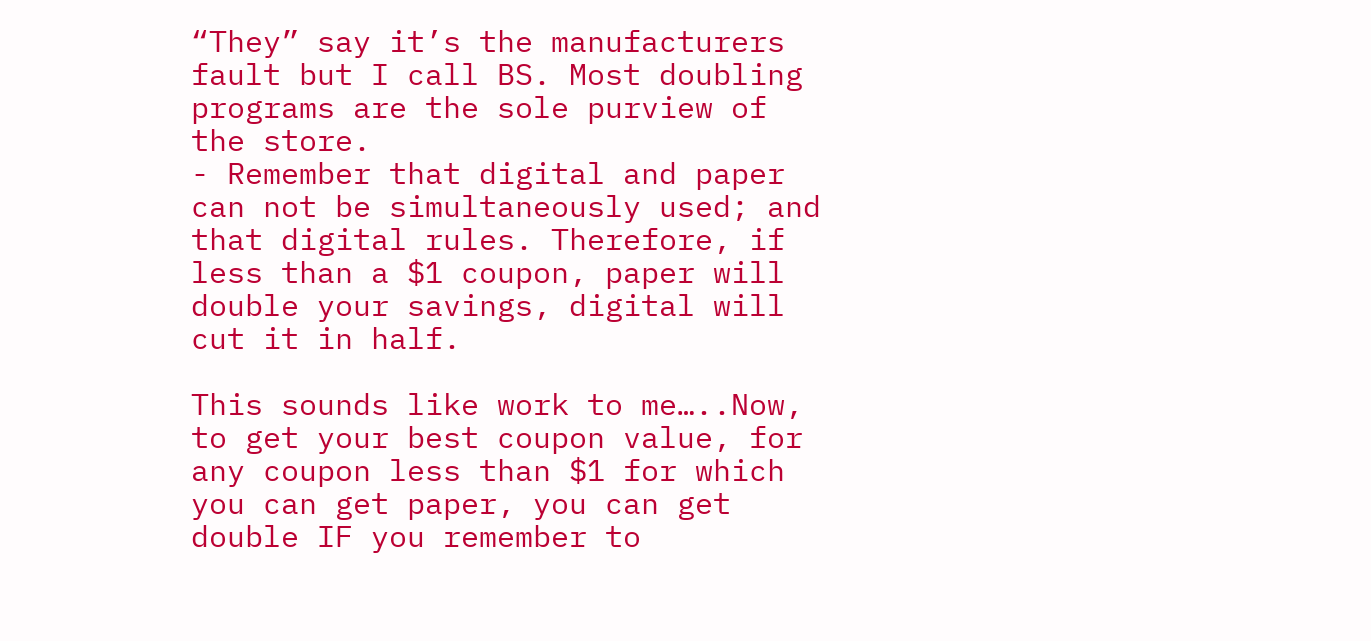“They” say it’s the manufacturers fault but I call BS. Most doubling programs are the sole purview of the store.
- Remember that digital and paper can not be simultaneously used; and that digital rules. Therefore, if less than a $1 coupon, paper will double your savings, digital will cut it in half.

This sounds like work to me…..Now, to get your best coupon value, for any coupon less than $1 for which you can get paper, you can get double IF you remember to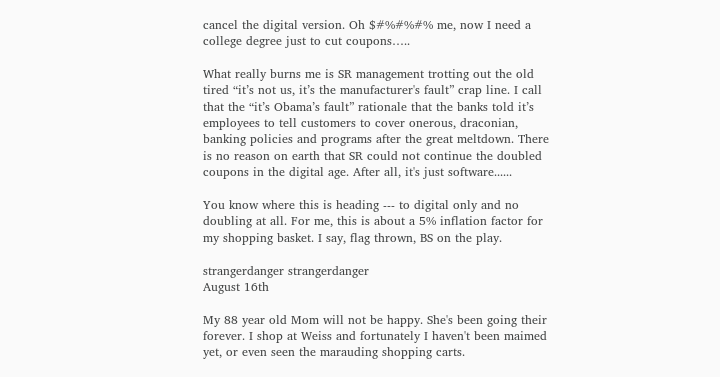cancel the digital version. Oh $#%#%#% me, now I need a college degree just to cut coupons…..

What really burns me is SR management trotting out the old tired “it’s not us, it’s the manufacturer's fault” crap line. I call that the “it’s Obama’s fault” rationale that the banks told it’s employees to tell customers to cover onerous, draconian, banking policies and programs after the great meltdown. There is no reason on earth that SR could not continue the doubled coupons in the digital age. After all, it's just software......

You know where this is heading --- to digital only and no doubling at all. For me, this is about a 5% inflation factor for my shopping basket. I say, flag thrown, BS on the play.

strangerdanger strangerdanger
August 16th

My 88 year old Mom will not be happy. She's been going their forever. I shop at Weiss and fortunately I haven't been maimed yet, or even seen the marauding shopping carts.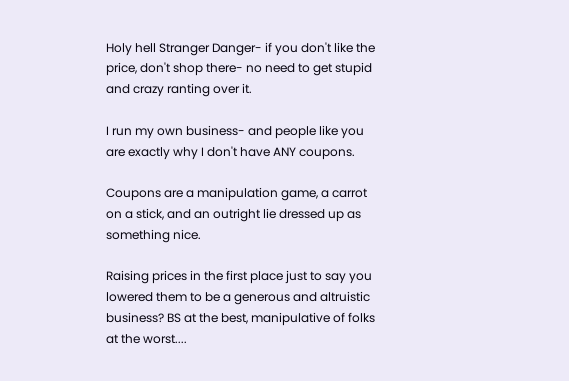Holy hell Stranger Danger- if you don't like the price, don't shop there- no need to get stupid and crazy ranting over it.

I run my own business- and people like you are exactly why I don't have ANY coupons.

Coupons are a manipulation game, a carrot on a stick, and an outright lie dressed up as something nice.

Raising prices in the first place just to say you lowered them to be a generous and altruistic business? BS at the best, manipulative of folks at the worst....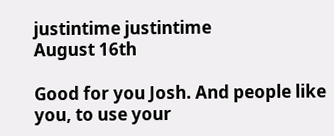justintime justintime
August 16th

Good for you Josh. And people like you, to use your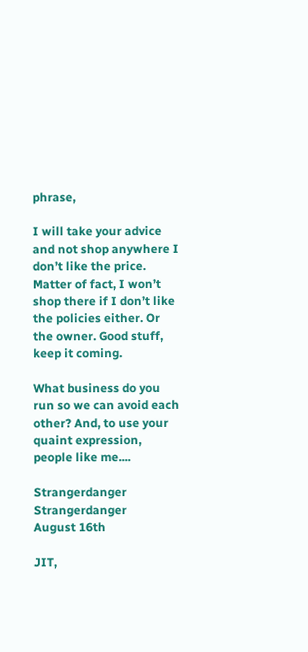phrase,

I will take your advice and not shop anywhere I don’t like the price. Matter of fact, I won’t shop there if I don’t like the policies either. Or the owner. Good stuff, keep it coming.

What business do you run so we can avoid each other? And, to use your quaint expression, people like me....

Strangerdanger Strangerdanger
August 16th

JIT,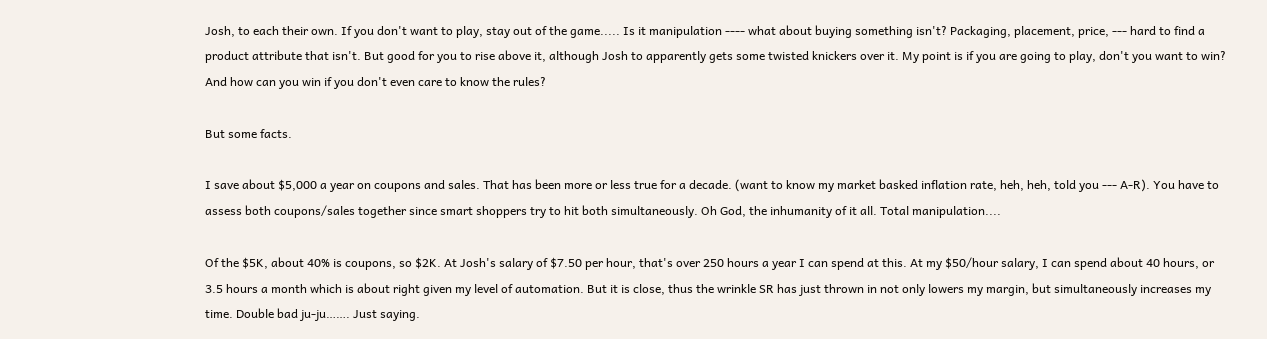Josh, to each their own. If you don't want to play, stay out of the game..... Is it manipulation ---- what about buying something isn't? Packaging, placement, price, --- hard to find a product attribute that isn't. But good for you to rise above it, although Josh to apparently gets some twisted knickers over it. My point is if you are going to play, don't you want to win? And how can you win if you don't even care to know the rules?

But some facts.

I save about $5,000 a year on coupons and sales. That has been more or less true for a decade. (want to know my market basked inflation rate, heh, heh, told you --- A-R). You have to assess both coupons/sales together since smart shoppers try to hit both simultaneously. Oh God, the inhumanity of it all. Total manipulation....

Of the $5K, about 40% is coupons, so $2K. At Josh's salary of $7.50 per hour, that's over 250 hours a year I can spend at this. At my $50/hour salary, I can spend about 40 hours, or 3.5 hours a month which is about right given my level of automation. But it is close, thus the wrinkle SR has just thrown in not only lowers my margin, but simultaneously increases my time. Double bad ju-ju……. Just saying.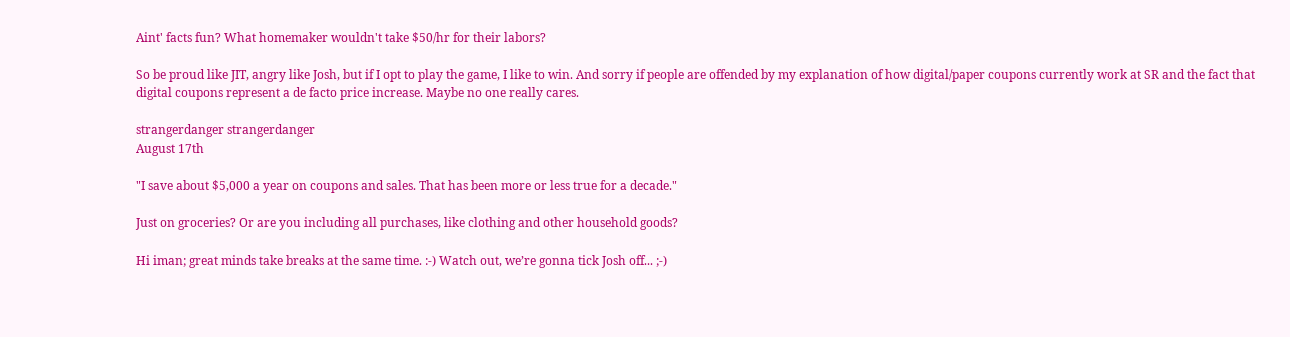Aint' facts fun? What homemaker wouldn't take $50/hr for their labors?

So be proud like JIT, angry like Josh, but if I opt to play the game, I like to win. And sorry if people are offended by my explanation of how digital/paper coupons currently work at SR and the fact that digital coupons represent a de facto price increase. Maybe no one really cares.

strangerdanger strangerdanger
August 17th

"I save about $5,000 a year on coupons and sales. That has been more or less true for a decade."

Just on groceries? Or are you including all purchases, like clothing and other household goods?

Hi iman; great minds take breaks at the same time. :-) Watch out, we’re gonna tick Josh off... ;-)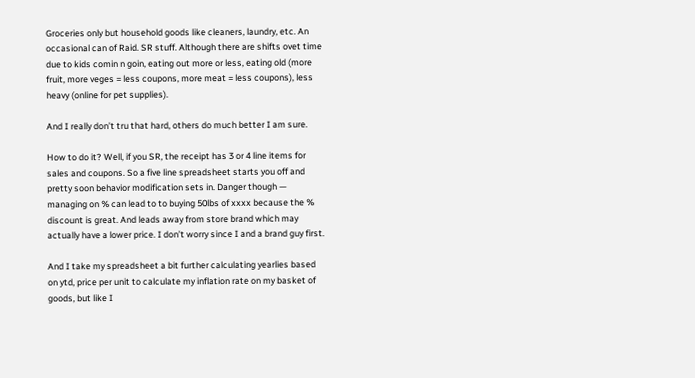Groceries only but household goods like cleaners, laundry, etc. An occasional can of Raid. SR stuff. Although there are shifts ovet time due to kids comin n goin, eating out more or less, eating old (more fruit, more veges = less coupons, more meat = less coupons), less heavy (online for pet supplies).

And I really don’t tru that hard, others do much better I am sure.

How to do it? Well, if you SR, the receipt has 3 or 4 line items for sales and coupons. So a five line spreadsheet starts you off and pretty soon behavior modification sets in. Danger though — managing on % can lead to to buying 50lbs of xxxx because the % discount is great. And leads away from store brand which may actually have a lower price. I don’t worry since I and a brand guy first.

And I take my spreadsheet a bit further calculating yearlies based on ytd, price per unit to calculate my inflation rate on my basket of goods, but like I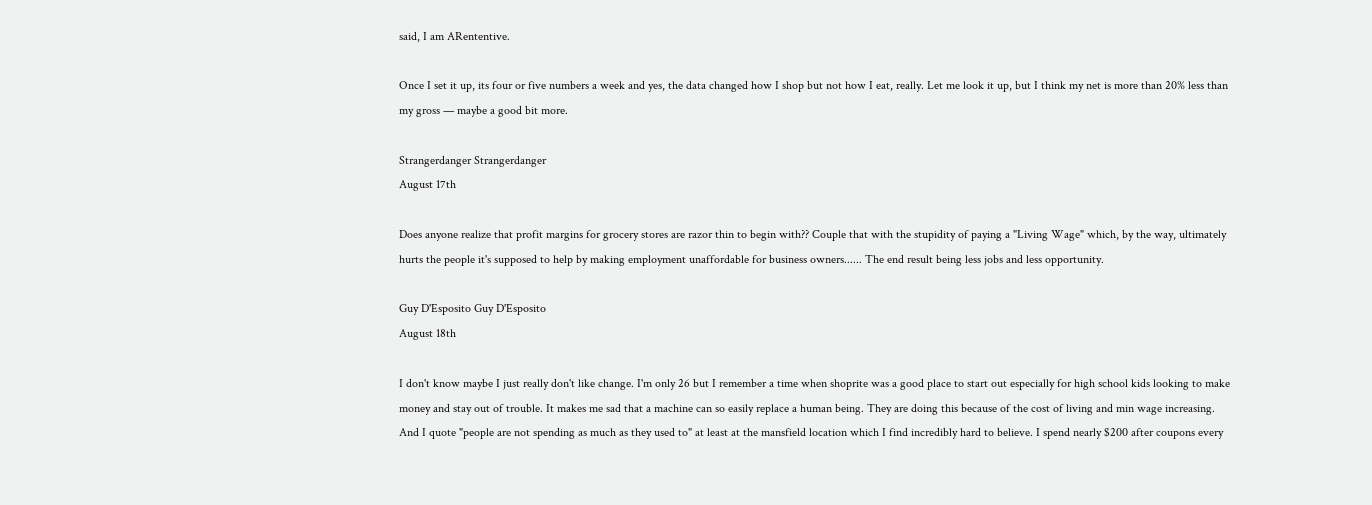said, I am ARententive.

Once I set it up, its four or five numbers a week and yes, the data changed how I shop but not how I eat, really. Let me look it up, but I think my net is more than 20% less than my gross — maybe a good bit more.

Strangerdanger Strangerdanger
August 17th

Does anyone realize that profit margins for grocery stores are razor thin to begin with?? Couple that with the stupidity of paying a "Living Wage" which, by the way, ultimately hurts the people it's supposed to help by making employment unaffordable for business owners...... The end result being less jobs and less opportunity.

Guy D'Esposito Guy D'Esposito
August 18th

I don't know maybe I just really don't like change. I'm only 26 but I remember a time when shoprite was a good place to start out especially for high school kids looking to make money and stay out of trouble. It makes me sad that a machine can so easily replace a human being. They are doing this because of the cost of living and min wage increasing. And I quote "people are not spending as much as they used to" at least at the mansfield location which I find incredibly hard to believe. I spend nearly $200 after coupons every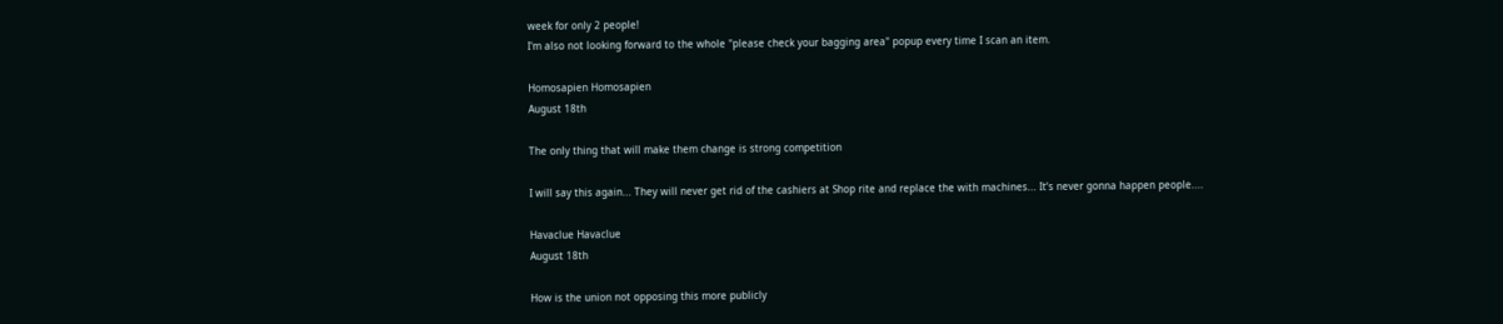week for only 2 people!
I'm also not looking forward to the whole "please check your bagging area" popup every time I scan an item.

Homosapien Homosapien
August 18th

The only thing that will make them change is strong competition

I will say this again... They will never get rid of the cashiers at Shop rite and replace the with machines... It’s never gonna happen people....

Havaclue Havaclue
August 18th

How is the union not opposing this more publicly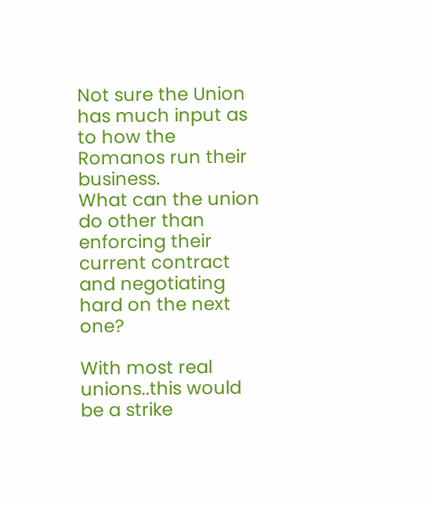Not sure the Union has much input as to how the Romanos run their business.
What can the union do other than enforcing their current contract and negotiating hard on the next one?

With most real unions..this would be a strike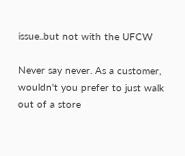issue..but not with the UFCW

Never say never. As a customer, wouldn't you prefer to just walk out of a store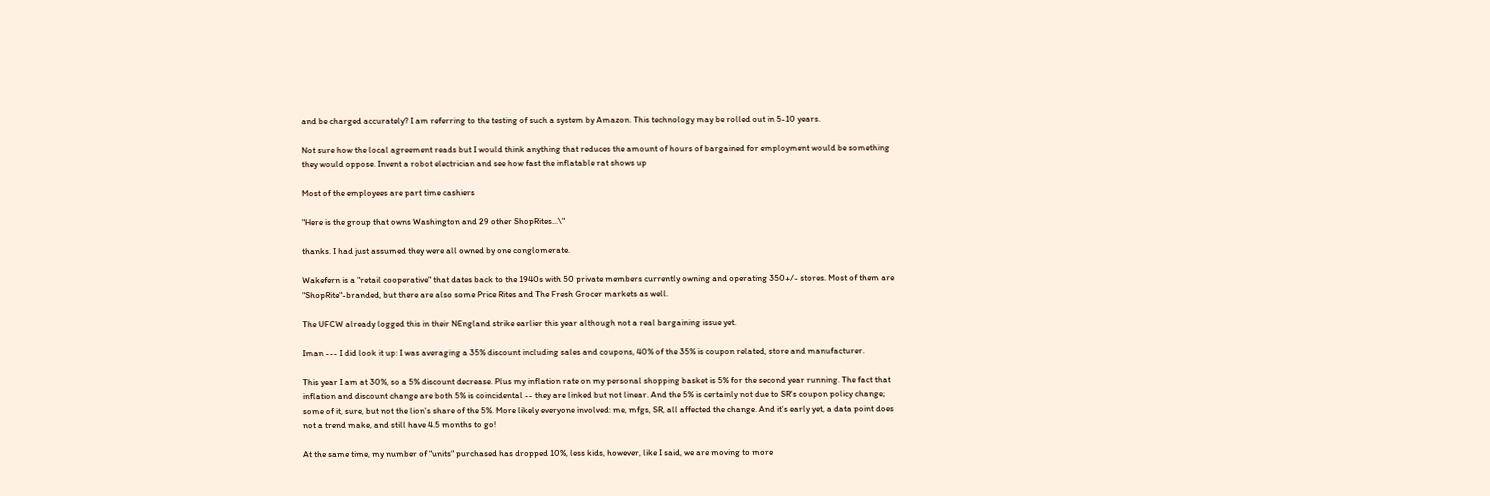and be charged accurately? I am referring to the testing of such a system by Amazon. This technology may be rolled out in 5-10 years.

Not sure how the local agreement reads but I would think anything that reduces the amount of hours of bargained for employment would be something they would oppose. Invent a robot electrician and see how fast the inflatable rat shows up

Most of the employees are part time cashiers

"Here is the group that owns Washington and 29 other ShopRites...\"

thanks. I had just assumed they were all owned by one conglomerate.

Wakefern is a "retail cooperative" that dates back to the 1940s with 50 private members currently owning and operating 350+/- stores. Most of them are "ShopRite"-branded, but there are also some Price Rites and The Fresh Grocer markets as well.

The UFCW already logged this in their NEngland strike earlier this year although not a real bargaining issue yet.

Iman --- I did look it up: I was averaging a 35% discount including sales and coupons, 40% of the 35% is coupon related, store and manufacturer.

This year I am at 30%, so a 5% discount decrease. Plus my inflation rate on my personal shopping basket is 5% for the second year running. The fact that inflation and discount change are both 5% is coincidental -- they are linked but not linear. And the 5% is certainly not due to SR's coupon policy change; some of it, sure, but not the lion's share of the 5%. More likely everyone involved: me, mfgs, SR, all affected the change. And it's early yet, a data point does not a trend make, and still have 4.5 months to go!

At the same time, my number of "units" purchased has dropped 10%, less kids, however, like I said, we are moving to more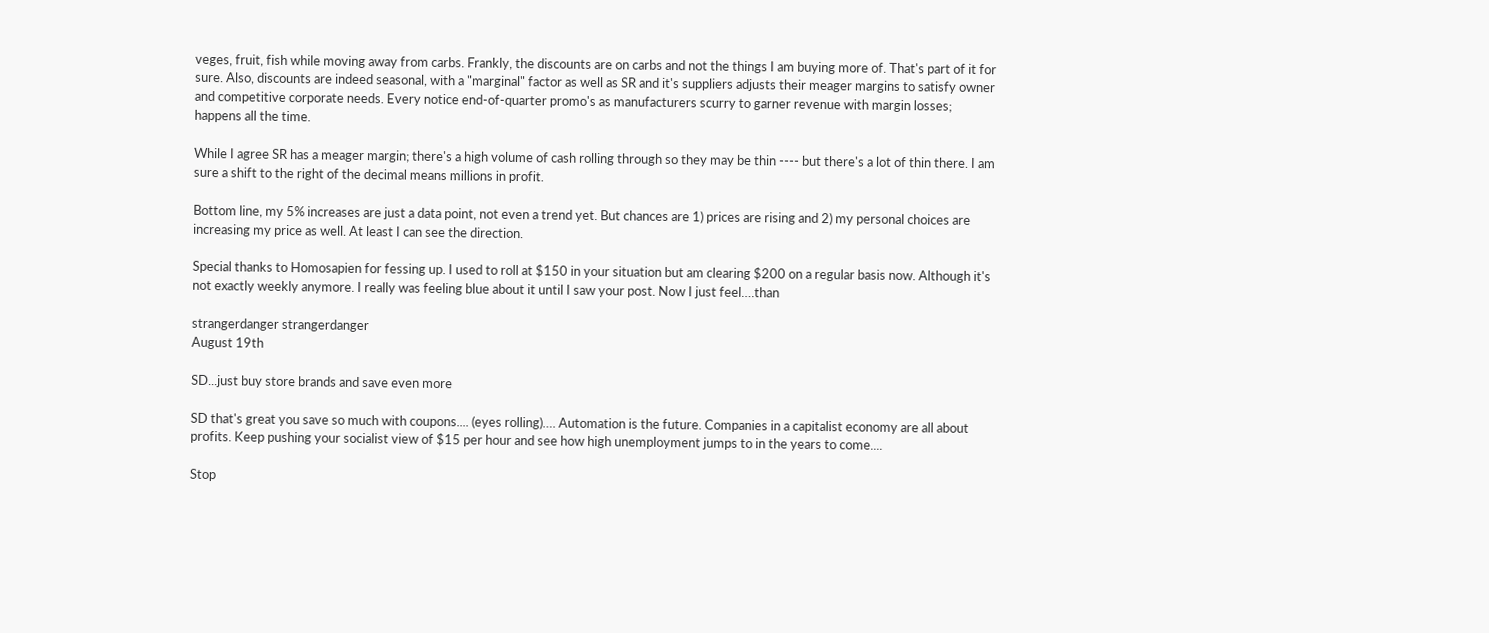veges, fruit, fish while moving away from carbs. Frankly, the discounts are on carbs and not the things I am buying more of. That's part of it for sure. Also, discounts are indeed seasonal, with a "marginal" factor as well as SR and it's suppliers adjusts their meager margins to satisfy owner and competitive corporate needs. Every notice end-of-quarter promo's as manufacturers scurry to garner revenue with margin losses; happens all the time.

While I agree SR has a meager margin; there's a high volume of cash rolling through so they may be thin ---- but there's a lot of thin there. I am sure a shift to the right of the decimal means millions in profit.

Bottom line, my 5% increases are just a data point, not even a trend yet. But chances are 1) prices are rising and 2) my personal choices are increasing my price as well. At least I can see the direction.

Special thanks to Homosapien for fessing up. I used to roll at $150 in your situation but am clearing $200 on a regular basis now. Although it's not exactly weekly anymore. I really was feeling blue about it until I saw your post. Now I just feel….than

strangerdanger strangerdanger
August 19th

SD...just buy store brands and save even more

SD that's great you save so much with coupons.... (eyes rolling)…. Automation is the future. Companies in a capitalist economy are all about profits. Keep pushing your socialist view of $15 per hour and see how high unemployment jumps to in the years to come....

Stop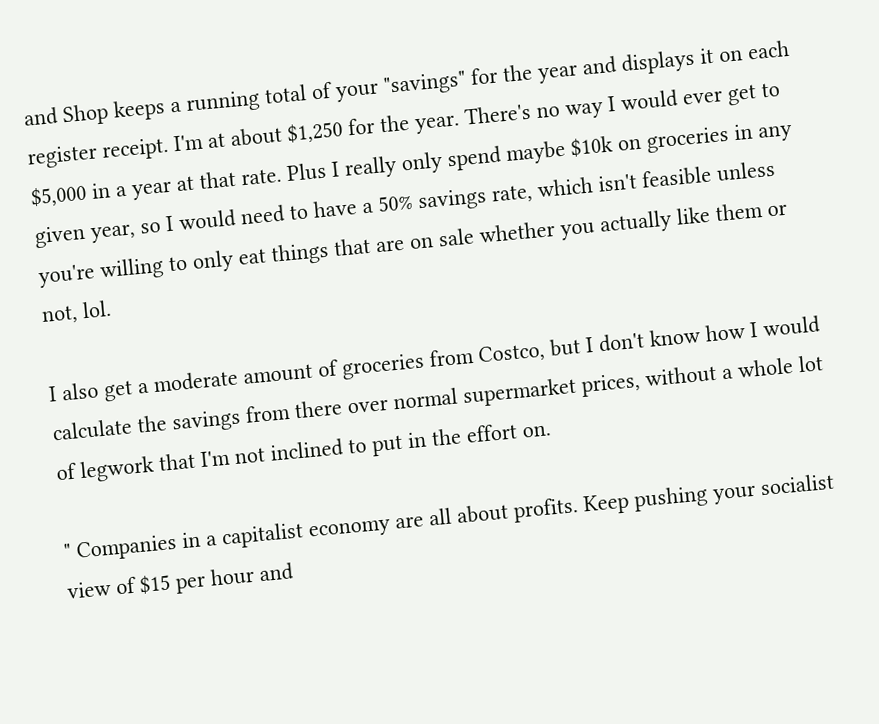and Shop keeps a running total of your "savings" for the year and displays it on each register receipt. I'm at about $1,250 for the year. There's no way I would ever get to $5,000 in a year at that rate. Plus I really only spend maybe $10k on groceries in any given year, so I would need to have a 50% savings rate, which isn't feasible unless you're willing to only eat things that are on sale whether you actually like them or not, lol.

I also get a moderate amount of groceries from Costco, but I don't know how I would calculate the savings from there over normal supermarket prices, without a whole lot of legwork that I'm not inclined to put in the effort on.

" Companies in a capitalist economy are all about profits. Keep pushing your socialist view of $15 per hour and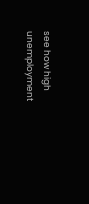see how high unemployment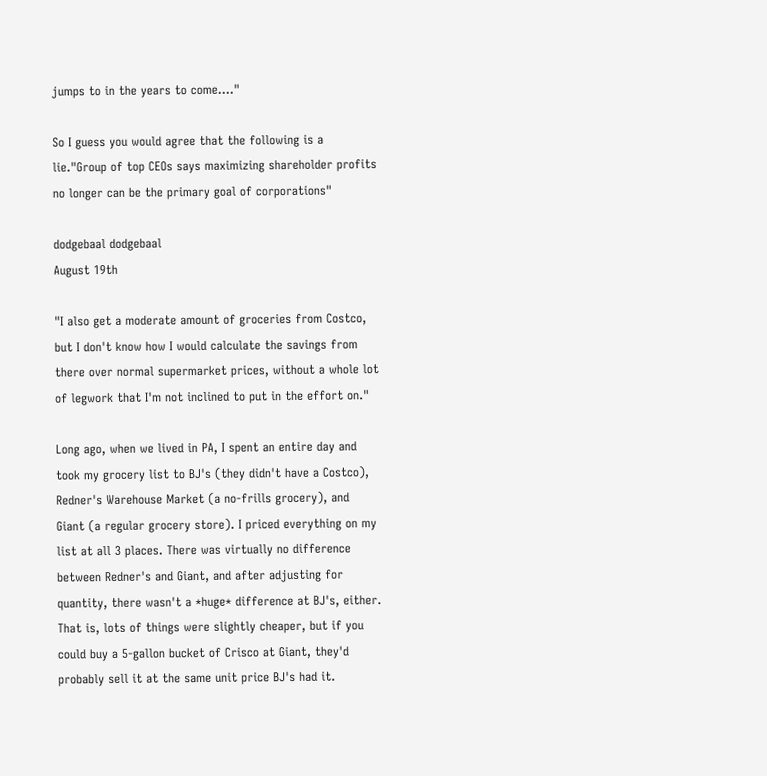jumps to in the years to come...."

So I guess you would agree that the following is a lie."Group of top CEOs says maximizing shareholder profits no longer can be the primary goal of corporations"

dodgebaal dodgebaal
August 19th

"I also get a moderate amount of groceries from Costco, but I don't know how I would calculate the savings from there over normal supermarket prices, without a whole lot of legwork that I'm not inclined to put in the effort on."

Long ago, when we lived in PA, I spent an entire day and took my grocery list to BJ's (they didn't have a Costco), Redner's Warehouse Market (a no-frills grocery), and Giant (a regular grocery store). I priced everything on my list at all 3 places. There was virtually no difference between Redner's and Giant, and after adjusting for quantity, there wasn't a *huge* difference at BJ's, either. That is, lots of things were slightly cheaper, but if you could buy a 5-gallon bucket of Crisco at Giant, they'd probably sell it at the same unit price BJ's had it.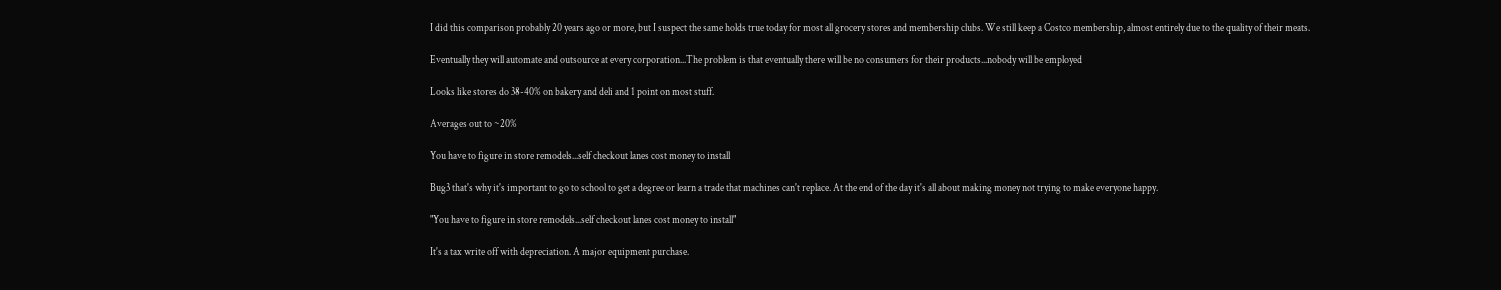I did this comparison probably 20 years ago or more, but I suspect the same holds true today for most all grocery stores and membership clubs. We still keep a Costco membership, almost entirely due to the quality of their meats.

Eventually they will automate and outsource at every corporation...The problem is that eventually there will be no consumers for their products...nobody will be employed

Looks like stores do 38-40% on bakery and deli and 1 point on most stuff.

Averages out to ~20%

You have to figure in store remodels...self checkout lanes cost money to install

Bug3 that's why it's important to go to school to get a degree or learn a trade that machines can't replace. At the end of the day it's all about making money not trying to make everyone happy.

"You have to figure in store remodels...self checkout lanes cost money to install"

It's a tax write off with depreciation. A major equipment purchase.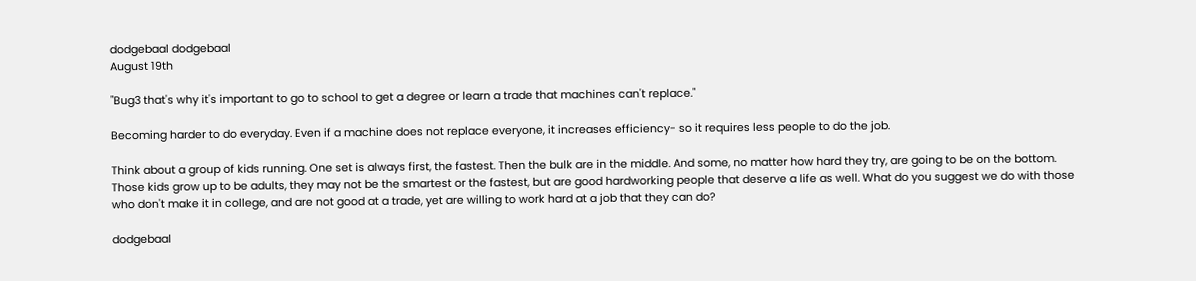dodgebaal dodgebaal
August 19th

"Bug3 that's why it's important to go to school to get a degree or learn a trade that machines can't replace."

Becoming harder to do everyday. Even if a machine does not replace everyone, it increases efficiency- so it requires less people to do the job.

Think about a group of kids running. One set is always first, the fastest. Then the bulk are in the middle. And some, no matter how hard they try, are going to be on the bottom. Those kids grow up to be adults, they may not be the smartest or the fastest, but are good hardworking people that deserve a life as well. What do you suggest we do with those who don't make it in college, and are not good at a trade, yet are willing to work hard at a job that they can do?

dodgebaal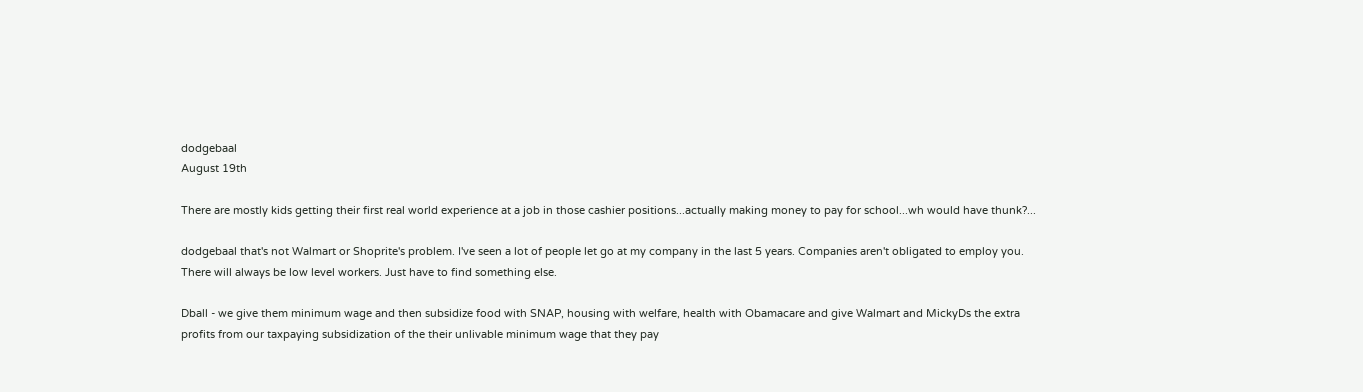dodgebaal
August 19th

There are mostly kids getting their first real world experience at a job in those cashier positions...actually making money to pay for school...wh would have thunk?...

dodgebaal that's not Walmart or Shoprite's problem. I've seen a lot of people let go at my company in the last 5 years. Companies aren't obligated to employ you. There will always be low level workers. Just have to find something else.

Dball - we give them minimum wage and then subsidize food with SNAP, housing with welfare, health with Obamacare and give Walmart and MickyDs the extra profits from our taxpaying subsidization of the their unlivable minimum wage that they pay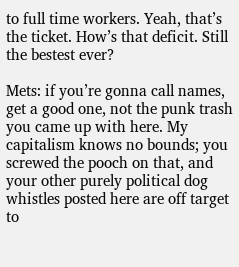to full time workers. Yeah, that’s the ticket. How’s that deficit. Still the bestest ever?

Mets: if you’re gonna call names, get a good one, not the punk trash you came up with here. My capitalism knows no bounds; you screwed the pooch on that, and your other purely political dog whistles posted here are off target to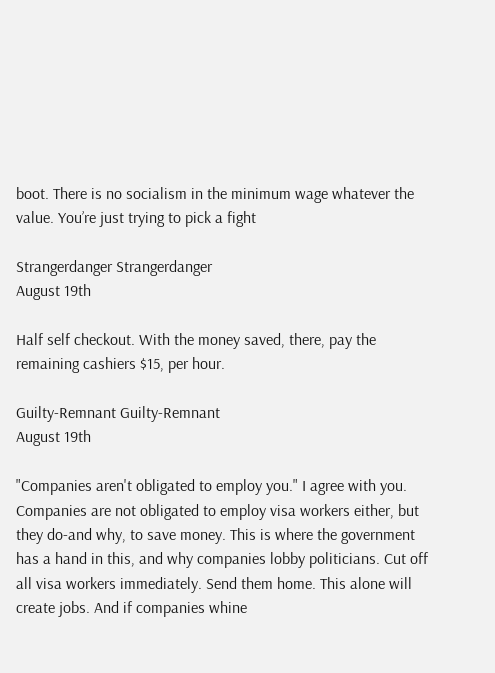boot. There is no socialism in the minimum wage whatever the value. You’re just trying to pick a fight

Strangerdanger Strangerdanger
August 19th

Half self checkout. With the money saved, there, pay the remaining cashiers $15, per hour.

Guilty-Remnant Guilty-Remnant
August 19th

"Companies aren't obligated to employ you." I agree with you. Companies are not obligated to employ visa workers either, but they do-and why, to save money. This is where the government has a hand in this, and why companies lobby politicians. Cut off all visa workers immediately. Send them home. This alone will create jobs. And if companies whine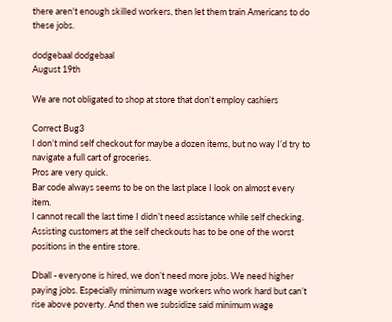there aren't enough skilled workers, then let them train Americans to do these jobs.

dodgebaal dodgebaal
August 19th

We are not obligated to shop at store that don't employ cashiers

Correct Bug3
I don’t mind self checkout for maybe a dozen items, but no way I’d try to navigate a full cart of groceries.
Pros are very quick.
Bar code always seems to be on the last place I look on almost every item.
I cannot recall the last time I didn’t need assistance while self checking.
Assisting customers at the self checkouts has to be one of the worst positions in the entire store.

Dball - everyone is hired, we don’t need more jobs. We need higher paying jobs. Especially minimum wage workers who work hard but can’t rise above poverty. And then we subsidize said minimum wage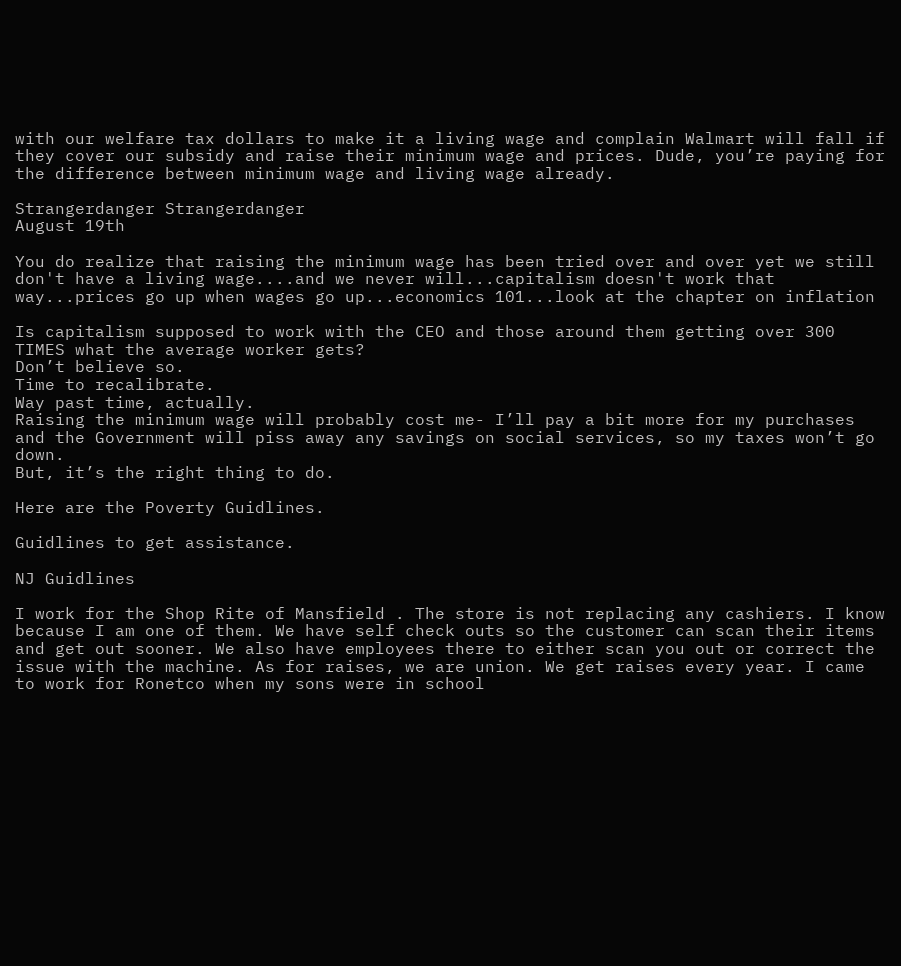with our welfare tax dollars to make it a living wage and complain Walmart will fall if they cover our subsidy and raise their minimum wage and prices. Dude, you’re paying for the difference between minimum wage and living wage already.

Strangerdanger Strangerdanger
August 19th

You do realize that raising the minimum wage has been tried over and over yet we still don't have a living wage....and we never will...capitalism doesn't work that way...prices go up when wages go up...economics 101...look at the chapter on inflation

Is capitalism supposed to work with the CEO and those around them getting over 300 TIMES what the average worker gets?
Don’t believe so.
Time to recalibrate.
Way past time, actually.
Raising the minimum wage will probably cost me- I’ll pay a bit more for my purchases and the Government will piss away any savings on social services, so my taxes won’t go down.
But, it’s the right thing to do.

Here are the Poverty Guidlines.

Guidlines to get assistance.

NJ Guidlines

I work for the Shop Rite of Mansfield . The store is not replacing any cashiers. I know because I am one of them. We have self check outs so the customer can scan their items and get out sooner. We also have employees there to either scan you out or correct the issue with the machine. As for raises, we are union. We get raises every year. I came to work for Ronetco when my sons were in school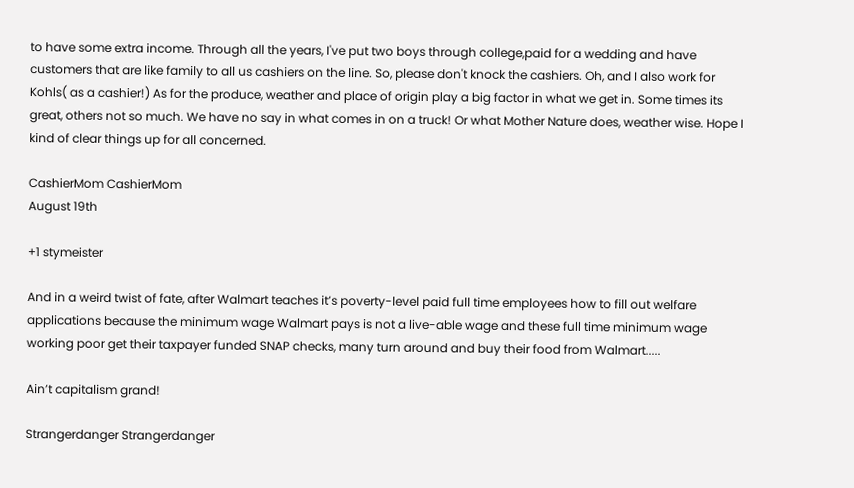to have some extra income. Through all the years, I've put two boys through college,paid for a wedding and have customers that are like family to all us cashiers on the line. So, please don't knock the cashiers. Oh, and I also work for Kohls( as a cashier!) As for the produce, weather and place of origin play a big factor in what we get in. Some times its great, others not so much. We have no say in what comes in on a truck! Or what Mother Nature does, weather wise. Hope I kind of clear things up for all concerned.

CashierMom CashierMom
August 19th

+1 stymeister

And in a weird twist of fate, after Walmart teaches it’s poverty-level paid full time employees how to fill out welfare applications because the minimum wage Walmart pays is not a live-able wage and these full time minimum wage working poor get their taxpayer funded SNAP checks, many turn around and buy their food from Walmart.....

Ain’t capitalism grand!

Strangerdanger Strangerdanger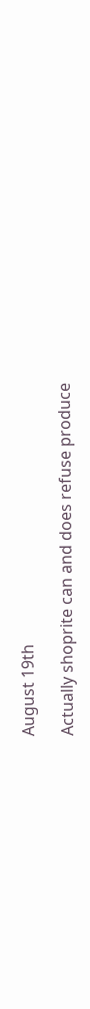August 19th

Actually shoprite can and does refuse produce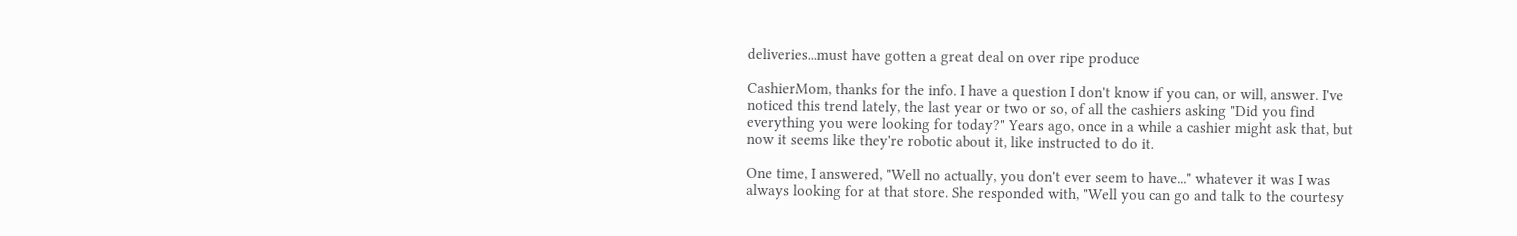deliveries...must have gotten a great deal on over ripe produce

CashierMom, thanks for the info. I have a question I don't know if you can, or will, answer. I've noticed this trend lately, the last year or two or so, of all the cashiers asking "Did you find everything you were looking for today?" Years ago, once in a while a cashier might ask that, but now it seems like they're robotic about it, like instructed to do it.

One time, I answered, "Well no actually, you don't ever seem to have..." whatever it was I was always looking for at that store. She responded with, "Well you can go and talk to the courtesy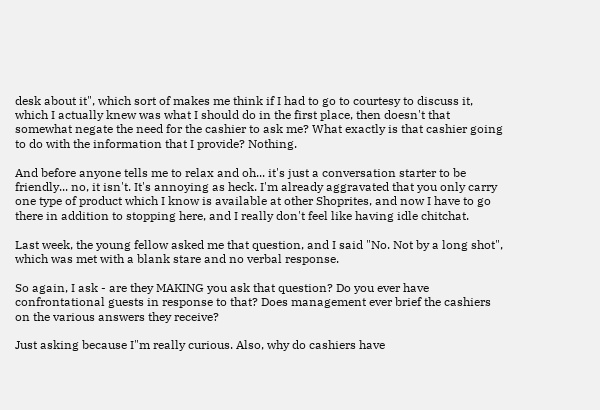desk about it", which sort of makes me think if I had to go to courtesy to discuss it, which I actually knew was what I should do in the first place, then doesn't that somewhat negate the need for the cashier to ask me? What exactly is that cashier going to do with the information that I provide? Nothing.

And before anyone tells me to relax and oh... it's just a conversation starter to be friendly... no, it isn't. It's annoying as heck. I'm already aggravated that you only carry one type of product which I know is available at other Shoprites, and now I have to go there in addition to stopping here, and I really don't feel like having idle chitchat.

Last week, the young fellow asked me that question, and I said "No. Not by a long shot", which was met with a blank stare and no verbal response.

So again, I ask - are they MAKING you ask that question? Do you ever have confrontational guests in response to that? Does management ever brief the cashiers on the various answers they receive?

Just asking because I"m really curious. Also, why do cashiers have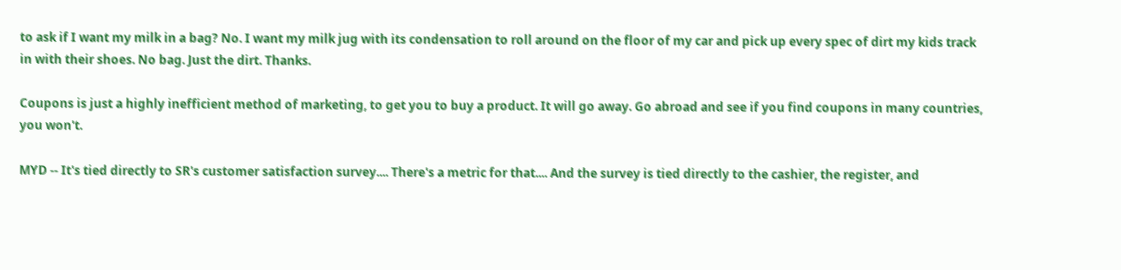to ask if I want my milk in a bag? No. I want my milk jug with its condensation to roll around on the floor of my car and pick up every spec of dirt my kids track in with their shoes. No bag. Just the dirt. Thanks.

Coupons is just a highly inefficient method of marketing, to get you to buy a product. It will go away. Go abroad and see if you find coupons in many countries, you won't.

MYD -- It's tied directly to SR's customer satisfaction survey.... There's a metric for that.... And the survey is tied directly to the cashier, the register, and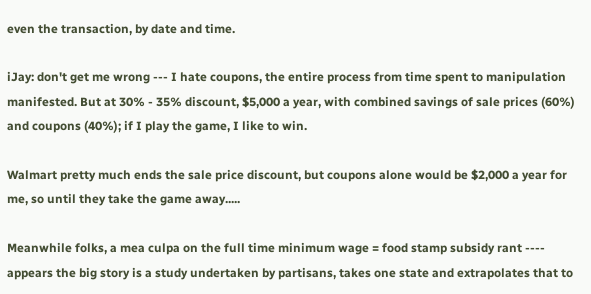even the transaction, by date and time.

iJay: don't get me wrong --- I hate coupons, the entire process from time spent to manipulation manifested. But at 30% - 35% discount, $5,000 a year, with combined savings of sale prices (60%) and coupons (40%); if I play the game, I like to win.

Walmart pretty much ends the sale price discount, but coupons alone would be $2,000 a year for me, so until they take the game away.....

Meanwhile folks, a mea culpa on the full time minimum wage = food stamp subsidy rant ---- appears the big story is a study undertaken by partisans, takes one state and extrapolates that to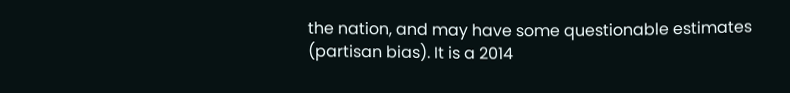the nation, and may have some questionable estimates (partisan bias). It is a 2014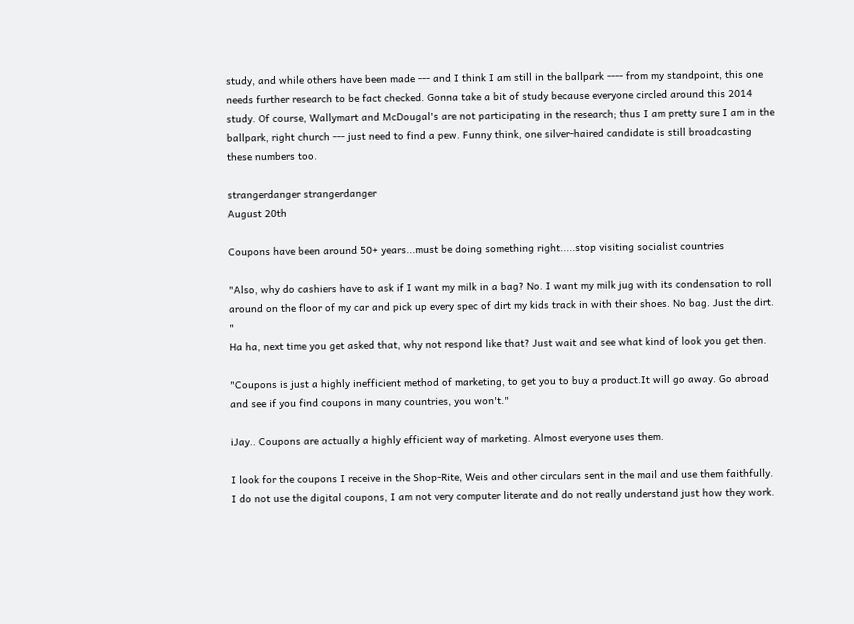study, and while others have been made --- and I think I am still in the ballpark ---- from my standpoint, this one needs further research to be fact checked. Gonna take a bit of study because everyone circled around this 2014 study. Of course, Wallymart and McDougal's are not participating in the research; thus I am pretty sure I am in the ballpark, right church --- just need to find a pew. Funny think, one silver-haired candidate is still broadcasting these numbers too.

strangerdanger strangerdanger
August 20th

Coupons have been around 50+ years...must be doing something right.....stop visiting socialist countries

"Also, why do cashiers have to ask if I want my milk in a bag? No. I want my milk jug with its condensation to roll around on the floor of my car and pick up every spec of dirt my kids track in with their shoes. No bag. Just the dirt. "
Ha ha, next time you get asked that, why not respond like that? Just wait and see what kind of look you get then.

"Coupons is just a highly inefficient method of marketing, to get you to buy a product.It will go away. Go abroad and see if you find coupons in many countries, you won't."

iJay.. Coupons are actually a highly efficient way of marketing. Almost everyone uses them.

I look for the coupons I receive in the Shop-Rite, Weis and other circulars sent in the mail and use them faithfully. I do not use the digital coupons, I am not very computer literate and do not really understand just how they work.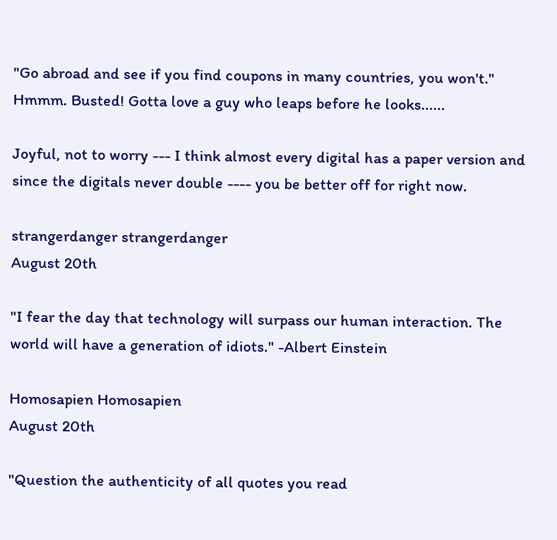"Go abroad and see if you find coupons in many countries, you won't." Hmmm. Busted! Gotta love a guy who leaps before he looks......

Joyful, not to worry --- I think almost every digital has a paper version and since the digitals never double ---- you be better off for right now.

strangerdanger strangerdanger
August 20th

"I fear the day that technology will surpass our human interaction. The world will have a generation of idiots." -Albert Einstein

Homosapien Homosapien
August 20th

"Question the authenticity of all quotes you read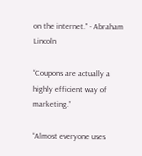on the internet." - Abraham Lincoln

“Coupons are actually a highly efficient way of marketing.”

“Almost everyone uses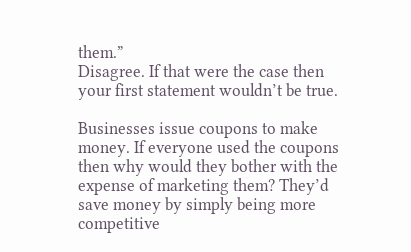them.”
Disagree. If that were the case then your first statement wouldn’t be true.

Businesses issue coupons to make money. If everyone used the coupons then why would they bother with the expense of marketing them? They’d save money by simply being more competitive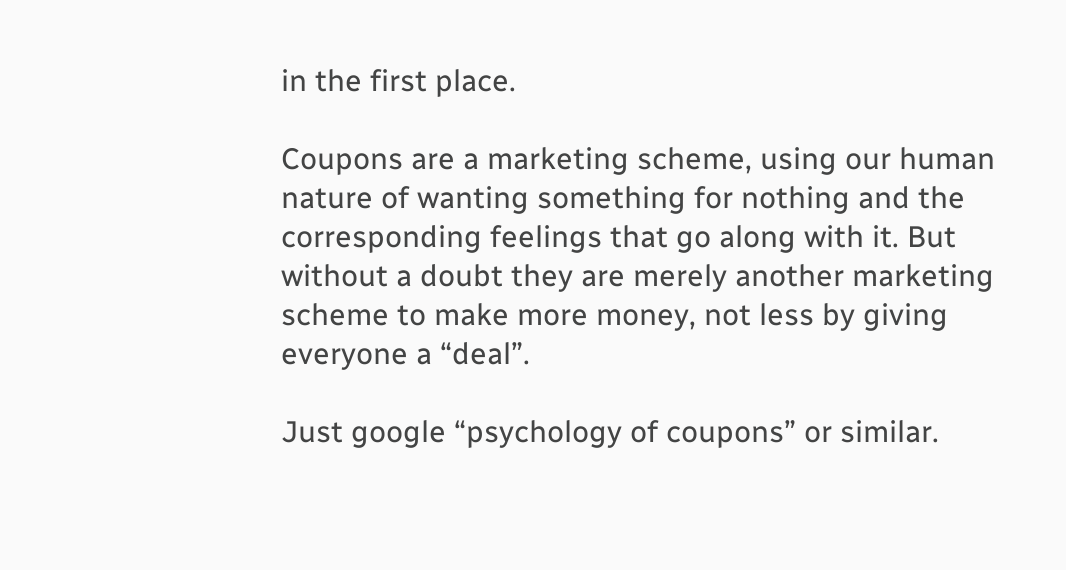in the first place.

Coupons are a marketing scheme, using our human nature of wanting something for nothing and the corresponding feelings that go along with it. But without a doubt they are merely another marketing scheme to make more money, not less by giving everyone a “deal”.

Just google “psychology of coupons” or similar.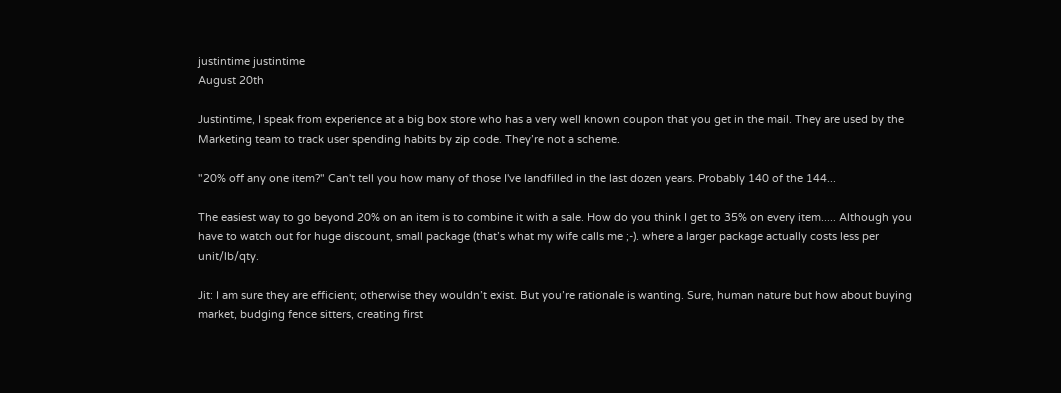justintime justintime
August 20th

Justintime, I speak from experience at a big box store who has a very well known coupon that you get in the mail. They are used by the Marketing team to track user spending habits by zip code. They’re not a scheme.

"20% off any one item?" Can't tell you how many of those I've landfilled in the last dozen years. Probably 140 of the 144...

The easiest way to go beyond 20% on an item is to combine it with a sale. How do you think I get to 35% on every item..... Although you have to watch out for huge discount, small package (that’s what my wife calls me ;-). where a larger package actually costs less per unit/lb/qty.

Jit: I am sure they are efficient; otherwise they wouldn’t exist. But you’re rationale is wanting. Sure, human nature but how about buying market, budging fence sitters, creating first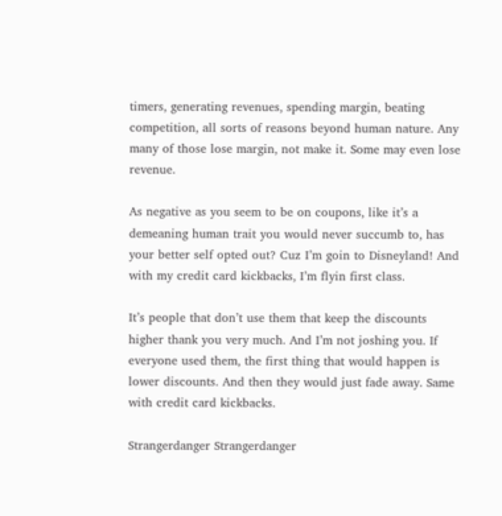timers, generating revenues, spending margin, beating competition, all sorts of reasons beyond human nature. Any many of those lose margin, not make it. Some may even lose revenue.

As negative as you seem to be on coupons, like it’s a demeaning human trait you would never succumb to, has your better self opted out? Cuz I’m goin to Disneyland! And with my credit card kickbacks, I’m flyin first class.

It’s people that don’t use them that keep the discounts higher thank you very much. And I’m not joshing you. If everyone used them, the first thing that would happen is lower discounts. And then they would just fade away. Same with credit card kickbacks.

Strangerdanger Strangerdanger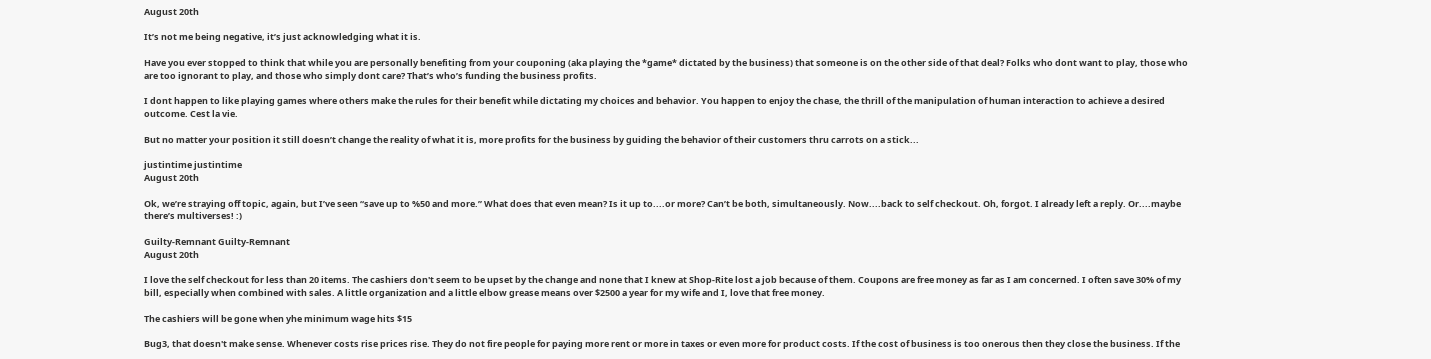August 20th

It’s not me being negative, it’s just acknowledging what it is.

Have you ever stopped to think that while you are personally benefiting from your couponing (aka playing the *game* dictated by the business) that someone is on the other side of that deal? Folks who dont want to play, those who are too ignorant to play, and those who simply dont care? That’s who’s funding the business profits.

I dont happen to like playing games where others make the rules for their benefit while dictating my choices and behavior. You happen to enjoy the chase, the thrill of the manipulation of human interaction to achieve a desired outcome. Cest la vie.

But no matter your position it still doesn’t change the reality of what it is, more profits for the business by guiding the behavior of their customers thru carrots on a stick...

justintime justintime
August 20th

Ok, we’re straying off topic, again, but I’ve seen “save up to %50 and more.” What does that even mean? Is it up to....or more? Can’t be both, simultaneously. Now....back to self checkout. Oh, forgot. I already left a reply. Or....maybe there’s multiverses! :)

Guilty-Remnant Guilty-Remnant
August 20th

I love the self checkout for less than 20 items. The cashiers don't seem to be upset by the change and none that I knew at Shop-Rite lost a job because of them. Coupons are free money as far as I am concerned. I often save 30% of my bill, especially when combined with sales. A little organization and a little elbow grease means over $2500 a year for my wife and I, love that free money.

The cashiers will be gone when yhe minimum wage hits $15

Bug3, that doesn't make sense. Whenever costs rise prices rise. They do not fire people for paying more rent or more in taxes or even more for product costs. If the cost of business is too onerous then they close the business. If the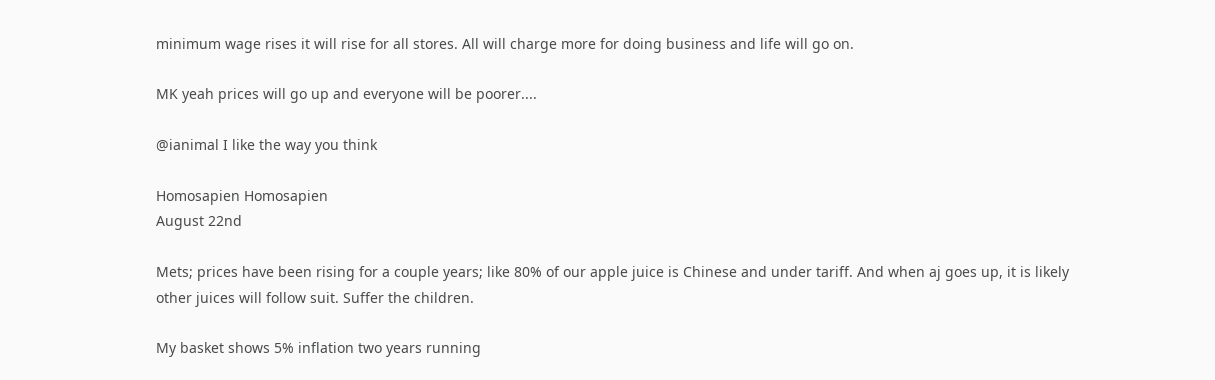minimum wage rises it will rise for all stores. All will charge more for doing business and life will go on.

MK yeah prices will go up and everyone will be poorer....

@ianimal I like the way you think

Homosapien Homosapien
August 22nd

Mets; prices have been rising for a couple years; like 80% of our apple juice is Chinese and under tariff. And when aj goes up, it is likely other juices will follow suit. Suffer the children.

My basket shows 5% inflation two years running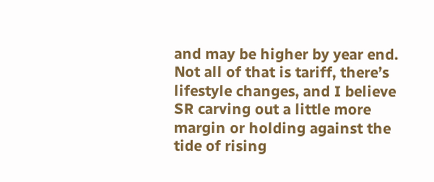and may be higher by year end. Not all of that is tariff, there’s lifestyle changes, and I believe SR carving out a little more margin or holding against the tide of rising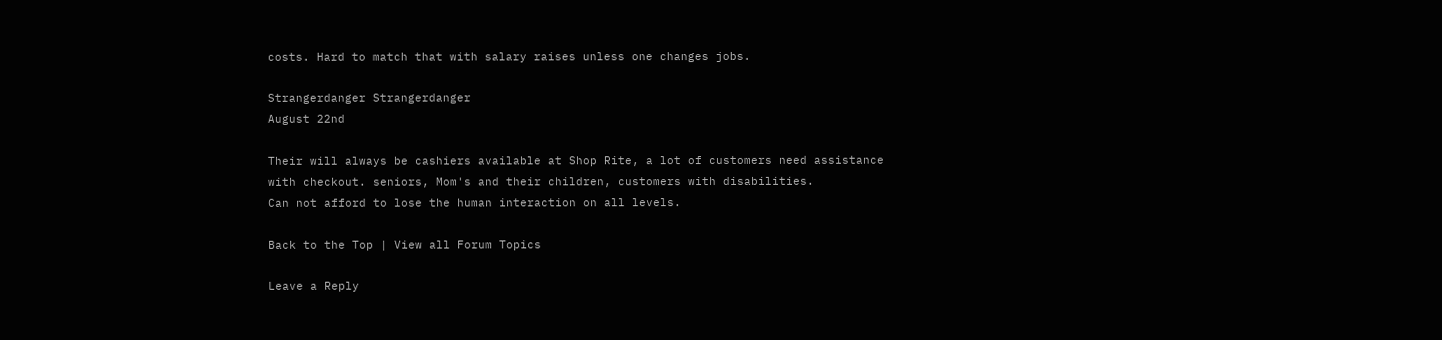costs. Hard to match that with salary raises unless one changes jobs.

Strangerdanger Strangerdanger
August 22nd

Their will always be cashiers available at Shop Rite, a lot of customers need assistance
with checkout. seniors, Mom's and their children, customers with disabilities.
Can not afford to lose the human interaction on all levels.

Back to the Top | View all Forum Topics

Leave a Reply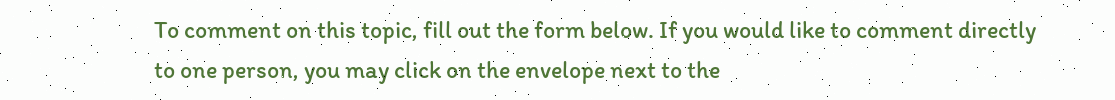To comment on this topic, fill out the form below. If you would like to comment directly to one person, you may click on the envelope next to the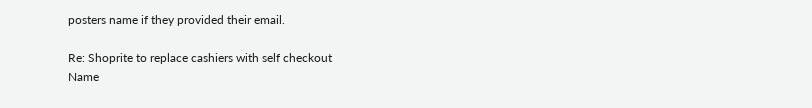posters name if they provided their email.

Re: Shoprite to replace cashiers with self checkout
Name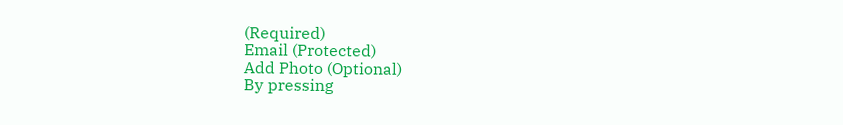(Required)
Email (Protected)
Add Photo (Optional)
By pressing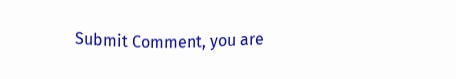Submit Comment, you are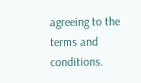agreeing to the terms and conditions.